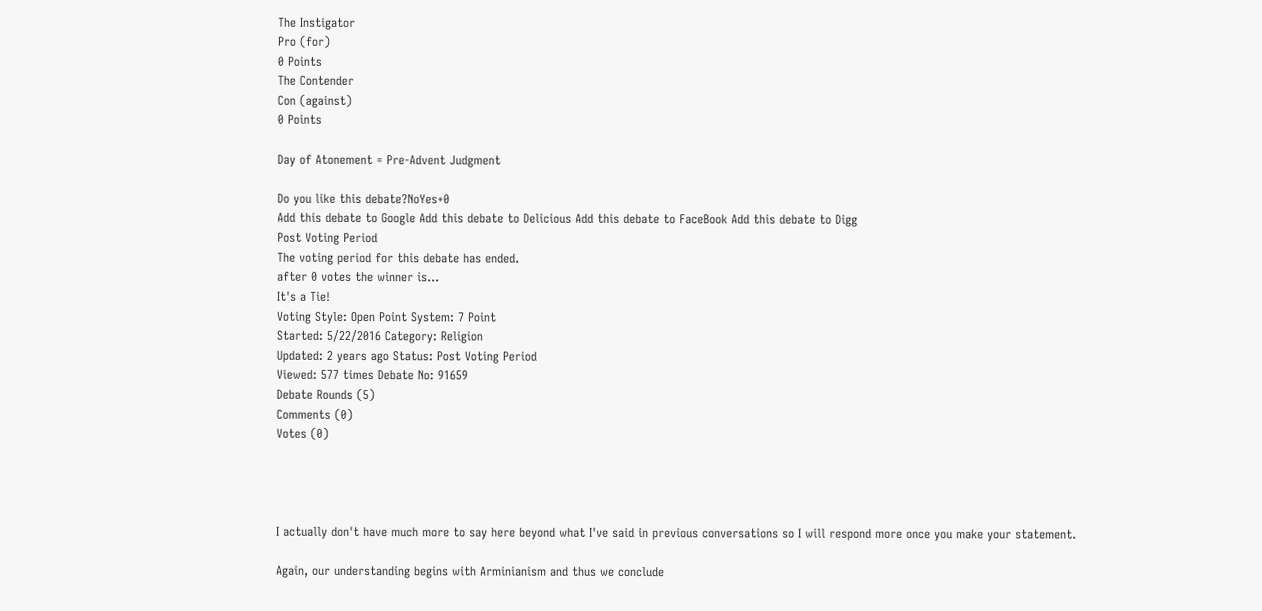The Instigator
Pro (for)
0 Points
The Contender
Con (against)
0 Points

Day of Atonement = Pre-Advent Judgment

Do you like this debate?NoYes+0
Add this debate to Google Add this debate to Delicious Add this debate to FaceBook Add this debate to Digg
Post Voting Period
The voting period for this debate has ended.
after 0 votes the winner is...
It's a Tie!
Voting Style: Open Point System: 7 Point
Started: 5/22/2016 Category: Religion
Updated: 2 years ago Status: Post Voting Period
Viewed: 577 times Debate No: 91659
Debate Rounds (5)
Comments (0)
Votes (0)




I actually don't have much more to say here beyond what I've said in previous conversations so I will respond more once you make your statement.

Again, our understanding begins with Arminianism and thus we conclude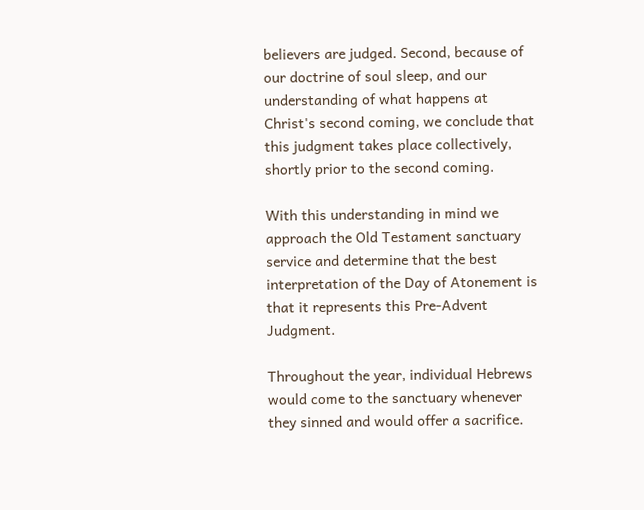believers are judged. Second, because of our doctrine of soul sleep, and our understanding of what happens at Christ's second coming, we conclude that this judgment takes place collectively, shortly prior to the second coming.

With this understanding in mind we approach the Old Testament sanctuary service and determine that the best interpretation of the Day of Atonement is that it represents this Pre-Advent Judgment.

Throughout the year, individual Hebrews would come to the sanctuary whenever they sinned and would offer a sacrifice.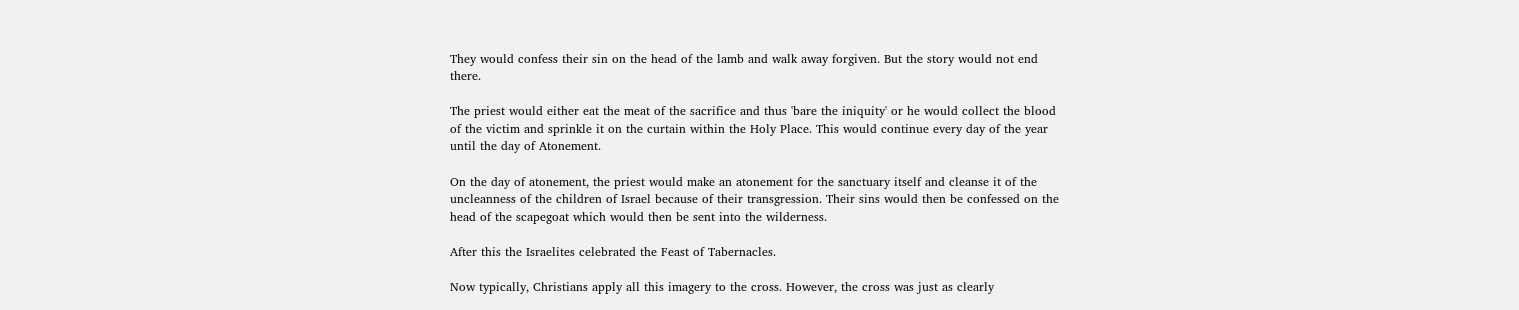They would confess their sin on the head of the lamb and walk away forgiven. But the story would not end there.

The priest would either eat the meat of the sacrifice and thus 'bare the iniquity' or he would collect the blood of the victim and sprinkle it on the curtain within the Holy Place. This would continue every day of the year until the day of Atonement.

On the day of atonement, the priest would make an atonement for the sanctuary itself and cleanse it of the uncleanness of the children of Israel because of their transgression. Their sins would then be confessed on the head of the scapegoat which would then be sent into the wilderness.

After this the Israelites celebrated the Feast of Tabernacles.

Now typically, Christians apply all this imagery to the cross. However, the cross was just as clearly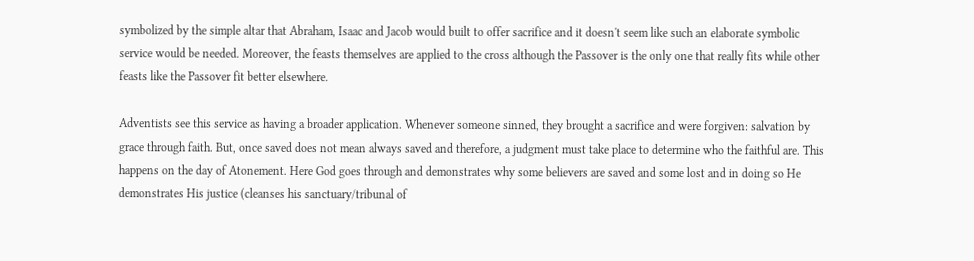symbolized by the simple altar that Abraham, Isaac and Jacob would built to offer sacrifice and it doesn't seem like such an elaborate symbolic service would be needed. Moreover, the feasts themselves are applied to the cross although the Passover is the only one that really fits while other feasts like the Passover fit better elsewhere.

Adventists see this service as having a broader application. Whenever someone sinned, they brought a sacrifice and were forgiven: salvation by grace through faith. But, once saved does not mean always saved and therefore, a judgment must take place to determine who the faithful are. This happens on the day of Atonement. Here God goes through and demonstrates why some believers are saved and some lost and in doing so He demonstrates His justice (cleanses his sanctuary/tribunal of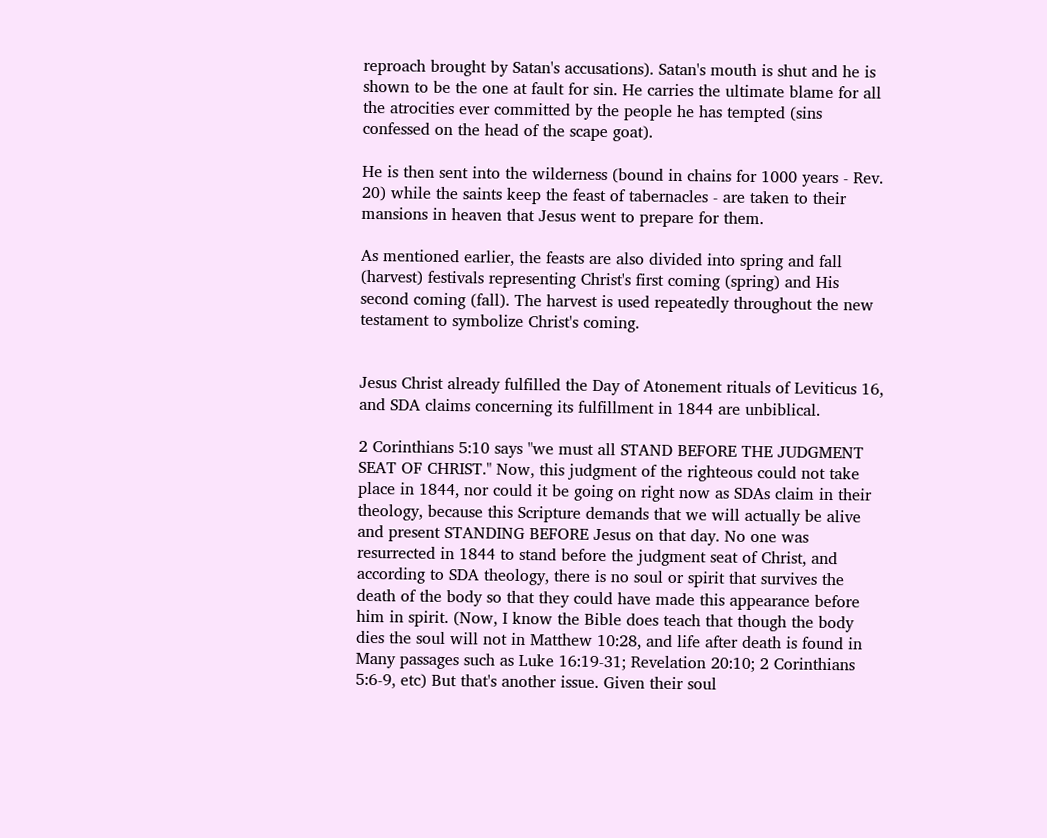reproach brought by Satan's accusations). Satan's mouth is shut and he is shown to be the one at fault for sin. He carries the ultimate blame for all the atrocities ever committed by the people he has tempted (sins confessed on the head of the scape goat).

He is then sent into the wilderness (bound in chains for 1000 years - Rev. 20) while the saints keep the feast of tabernacles - are taken to their mansions in heaven that Jesus went to prepare for them.

As mentioned earlier, the feasts are also divided into spring and fall (harvest) festivals representing Christ's first coming (spring) and His second coming (fall). The harvest is used repeatedly throughout the new testament to symbolize Christ's coming.


Jesus Christ already fulfilled the Day of Atonement rituals of Leviticus 16, and SDA claims concerning its fulfillment in 1844 are unbiblical.

2 Corinthians 5:10 says "we must all STAND BEFORE THE JUDGMENT SEAT OF CHRIST." Now, this judgment of the righteous could not take place in 1844, nor could it be going on right now as SDAs claim in their theology, because this Scripture demands that we will actually be alive and present STANDING BEFORE Jesus on that day. No one was resurrected in 1844 to stand before the judgment seat of Christ, and according to SDA theology, there is no soul or spirit that survives the death of the body so that they could have made this appearance before him in spirit. (Now, I know the Bible does teach that though the body dies the soul will not in Matthew 10:28, and life after death is found in Many passages such as Luke 16:19-31; Revelation 20:10; 2 Corinthians 5:6-9, etc) But that's another issue. Given their soul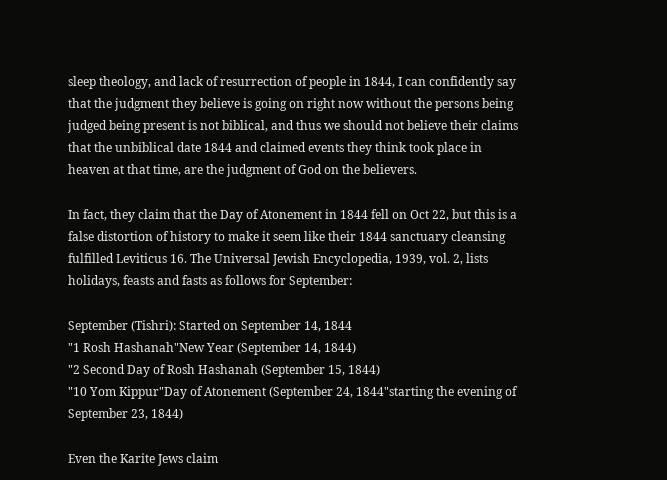sleep theology, and lack of resurrection of people in 1844, I can confidently say that the judgment they believe is going on right now without the persons being judged being present is not biblical, and thus we should not believe their claims that the unbiblical date 1844 and claimed events they think took place in heaven at that time, are the judgment of God on the believers.

In fact, they claim that the Day of Atonement in 1844 fell on Oct 22, but this is a false distortion of history to make it seem like their 1844 sanctuary cleansing fulfilled Leviticus 16. The Universal Jewish Encyclopedia, 1939, vol. 2, lists holidays, feasts and fasts as follows for September:

September (Tishri): Started on September 14, 1844
"1 Rosh Hashanah"New Year (September 14, 1844)
"2 Second Day of Rosh Hashanah (September 15, 1844)
"10 Yom Kippur"Day of Atonement (September 24, 1844"starting the evening of September 23, 1844)

Even the Karite Jews claim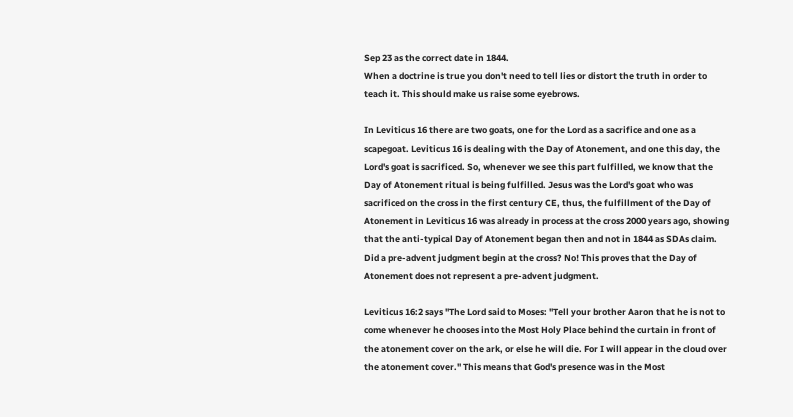Sep 23 as the correct date in 1844.
When a doctrine is true you don't need to tell lies or distort the truth in order to teach it. This should make us raise some eyebrows.

In Leviticus 16 there are two goats, one for the Lord as a sacrifice and one as a scapegoat. Leviticus 16 is dealing with the Day of Atonement, and one this day, the Lord's goat is sacrificed. So, whenever we see this part fulfilled, we know that the Day of Atonement ritual is being fulfilled. Jesus was the Lord's goat who was sacrificed on the cross in the first century CE, thus, the fulfillment of the Day of Atonement in Leviticus 16 was already in process at the cross 2000 years ago, showing that the anti-typical Day of Atonement began then and not in 1844 as SDAs claim. Did a pre-advent judgment begin at the cross? No! This proves that the Day of Atonement does not represent a pre-advent judgment.

Leviticus 16:2 says "The Lord said to Moses: "Tell your brother Aaron that he is not to come whenever he chooses into the Most Holy Place behind the curtain in front of the atonement cover on the ark, or else he will die. For I will appear in the cloud over the atonement cover." This means that God's presence was in the Most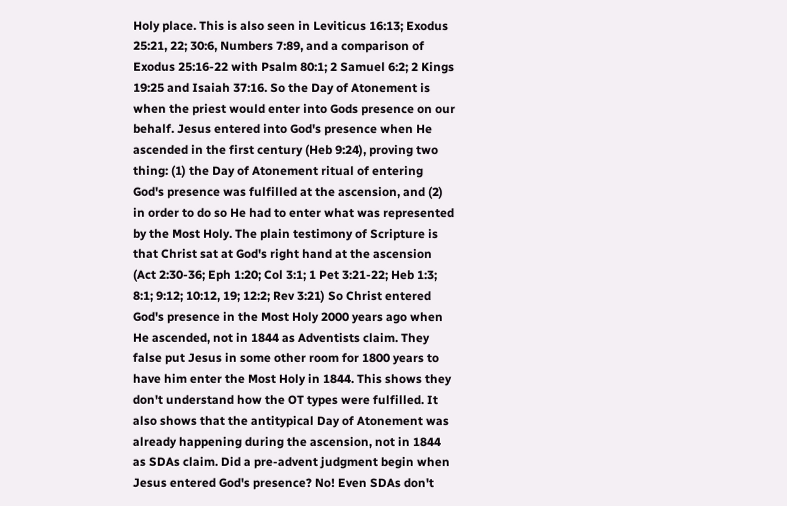Holy place. This is also seen in Leviticus 16:13; Exodus 25:21, 22; 30:6, Numbers 7:89, and a comparison of Exodus 25:16-22 with Psalm 80:1; 2 Samuel 6:2; 2 Kings 19:25 and Isaiah 37:16. So the Day of Atonement is when the priest would enter into Gods presence on our behalf. Jesus entered into God's presence when He ascended in the first century (Heb 9:24), proving two thing: (1) the Day of Atonement ritual of entering God's presence was fulfilled at the ascension, and (2) in order to do so He had to enter what was represented by the Most Holy. The plain testimony of Scripture is that Christ sat at God's right hand at the ascension (Act 2:30-36; Eph 1:20; Col 3:1; 1 Pet 3:21-22; Heb 1:3; 8:1; 9:12; 10:12, 19; 12:2; Rev 3:21) So Christ entered God's presence in the Most Holy 2000 years ago when He ascended, not in 1844 as Adventists claim. They false put Jesus in some other room for 1800 years to have him enter the Most Holy in 1844. This shows they don't understand how the OT types were fulfilled. It also shows that the antitypical Day of Atonement was already happening during the ascension, not in 1844 as SDAs claim. Did a pre-advent judgment begin when Jesus entered God's presence? No! Even SDAs don't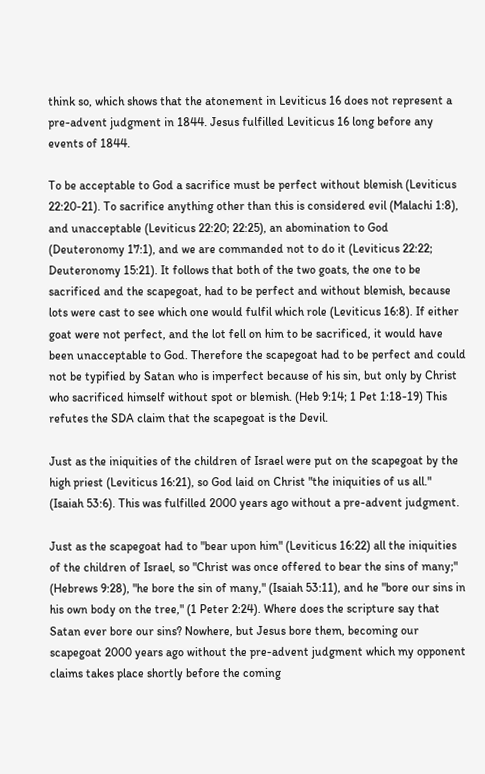think so, which shows that the atonement in Leviticus 16 does not represent a pre-advent judgment in 1844. Jesus fulfilled Leviticus 16 long before any events of 1844.

To be acceptable to God a sacrifice must be perfect without blemish (Leviticus 22:20-21). To sacrifice anything other than this is considered evil (Malachi 1:8), and unacceptable (Leviticus 22:20; 22:25), an abomination to God (Deuteronomy 17:1), and we are commanded not to do it (Leviticus 22:22; Deuteronomy 15:21). It follows that both of the two goats, the one to be sacrificed and the scapegoat, had to be perfect and without blemish, because lots were cast to see which one would fulfil which role (Leviticus 16:8). If either goat were not perfect, and the lot fell on him to be sacrificed, it would have been unacceptable to God. Therefore the scapegoat had to be perfect and could not be typified by Satan who is imperfect because of his sin, but only by Christ who sacrificed himself without spot or blemish. (Heb 9:14; 1 Pet 1:18-19) This refutes the SDA claim that the scapegoat is the Devil.

Just as the iniquities of the children of Israel were put on the scapegoat by the high priest (Leviticus 16:21), so God laid on Christ "the iniquities of us all." (Isaiah 53:6). This was fulfilled 2000 years ago without a pre-advent judgment.

Just as the scapegoat had to "bear upon him" (Leviticus 16:22) all the iniquities of the children of Israel, so "Christ was once offered to bear the sins of many;" (Hebrews 9:28), "he bore the sin of many," (Isaiah 53:11), and he "bore our sins in his own body on the tree," (1 Peter 2:24). Where does the scripture say that Satan ever bore our sins? Nowhere, but Jesus bore them, becoming our scapegoat 2000 years ago without the pre-advent judgment which my opponent claims takes place shortly before the coming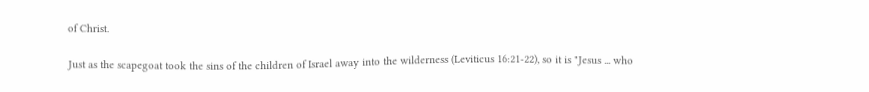of Christ.

Just as the scapegoat took the sins of the children of Israel away into the wilderness (Leviticus 16:21-22), so it is "Jesus ... who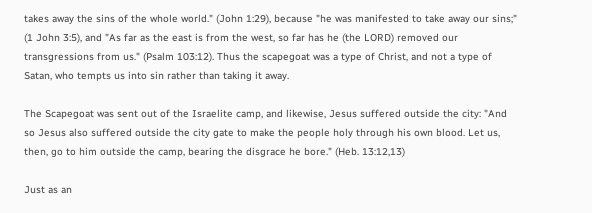takes away the sins of the whole world." (John 1:29), because "he was manifested to take away our sins;" (1 John 3:5), and "As far as the east is from the west, so far has he (the LORD) removed our transgressions from us." (Psalm 103:12). Thus the scapegoat was a type of Christ, and not a type of Satan, who tempts us into sin rather than taking it away.

The Scapegoat was sent out of the Israelite camp, and likewise, Jesus suffered outside the city: "And so Jesus also suffered outside the city gate to make the people holy through his own blood. Let us, then, go to him outside the camp, bearing the disgrace he bore." (Heb. 13:12,13)

Just as an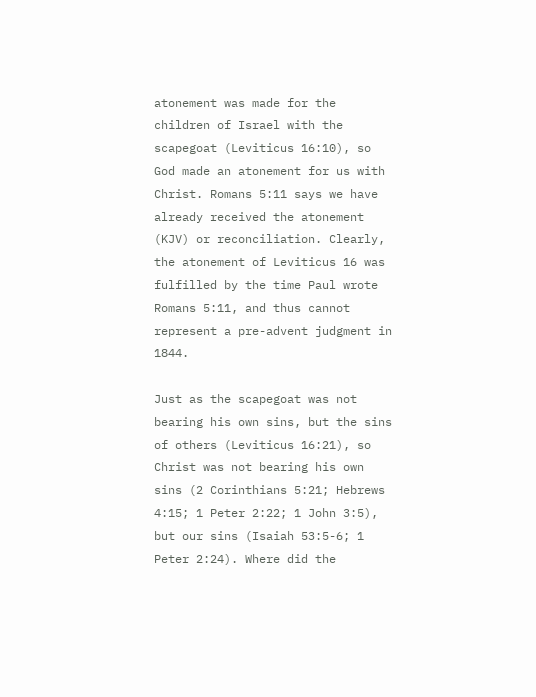atonement was made for the children of Israel with the scapegoat (Leviticus 16:10), so God made an atonement for us with Christ. Romans 5:11 says we have already received the atonement (KJV) or reconciliation. Clearly, the atonement of Leviticus 16 was fulfilled by the time Paul wrote Romans 5:11, and thus cannot represent a pre-advent judgment in 1844.

Just as the scapegoat was not bearing his own sins, but the sins of others (Leviticus 16:21), so Christ was not bearing his own sins (2 Corinthians 5:21; Hebrews 4:15; 1 Peter 2:22; 1 John 3:5), but our sins (Isaiah 53:5-6; 1 Peter 2:24). Where did the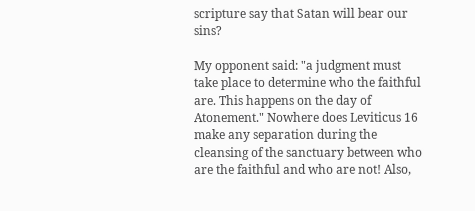scripture say that Satan will bear our sins?

My opponent said: "a judgment must take place to determine who the faithful are. This happens on the day of Atonement." Nowhere does Leviticus 16 make any separation during the cleansing of the sanctuary between who are the faithful and who are not! Also,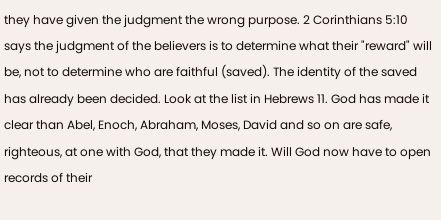they have given the judgment the wrong purpose. 2 Corinthians 5:10 says the judgment of the believers is to determine what their "reward" will be, not to determine who are faithful (saved). The identity of the saved has already been decided. Look at the list in Hebrews 11. God has made it clear than Abel, Enoch, Abraham, Moses, David and so on are safe, righteous, at one with God, that they made it. Will God now have to open records of their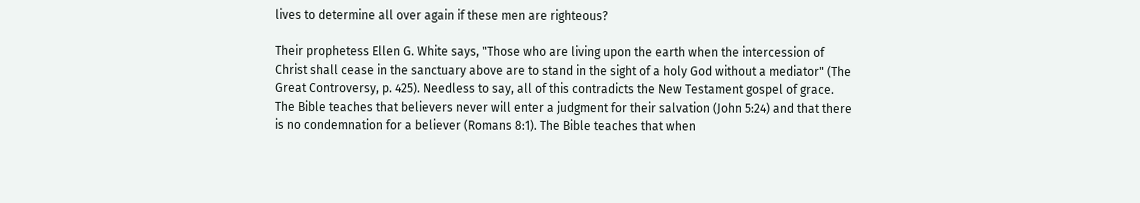lives to determine all over again if these men are righteous?

Their prophetess Ellen G. White says, "Those who are living upon the earth when the intercession of Christ shall cease in the sanctuary above are to stand in the sight of a holy God without a mediator" (The Great Controversy, p. 425). Needless to say, all of this contradicts the New Testament gospel of grace. The Bible teaches that believers never will enter a judgment for their salvation (John 5:24) and that there is no condemnation for a believer (Romans 8:1). The Bible teaches that when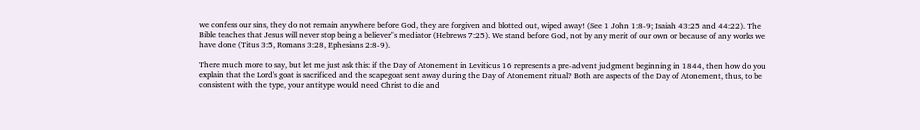we confess our sins, they do not remain anywhere before God, they are forgiven and blotted out, wiped away! (See 1 John 1:8-9; Isaiah 43:25 and 44:22). The Bible teaches that Jesus will never stop being a believer"s mediator (Hebrews 7:25). We stand before God, not by any merit of our own or because of any works we have done (Titus 3:5, Romans 3:28, Ephesians 2:8-9).

There much more to say, but let me just ask this: if the Day of Atonement in Leviticus 16 represents a pre-advent judgment beginning in 1844, then how do you explain that the Lord's goat is sacrificed and the scapegoat sent away during the Day of Atonement ritual? Both are aspects of the Day of Atonement, thus, to be consistent with the type, your antitype would need Christ to die and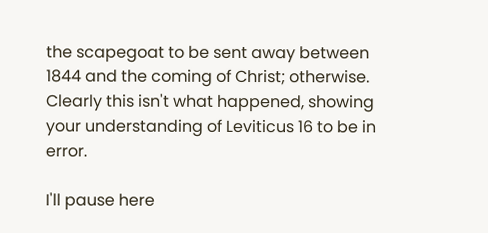the scapegoat to be sent away between 1844 and the coming of Christ; otherwise. Clearly this isn't what happened, showing your understanding of Leviticus 16 to be in error.

I'll pause here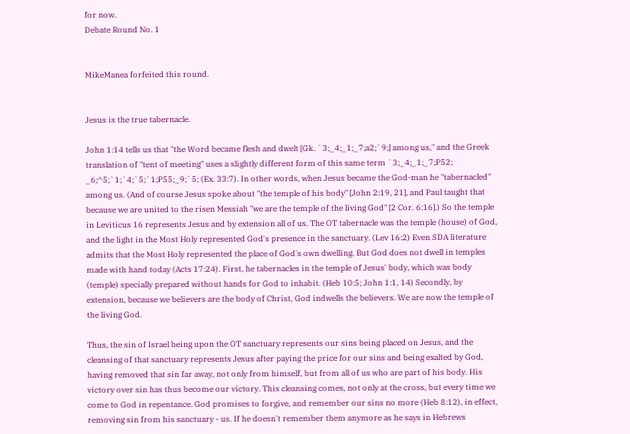for now.
Debate Round No. 1


MikeManea forfeited this round.


Jesus is the true tabernacle.

John 1:14 tells us that "the Word became flesh and dwelt [Gk. `3;_4;_1;_7;a2;`9;] among us," and the Greek translation of "tent of meeting" uses a slightly different form of this same term `3;_4;_1;_7;P52; _6;^5;`1;`4;`5;`1;P55;_9;`5; (Ex. 33:7). In other words, when Jesus became the God-man he "tabernacled" among us. (And of course Jesus spoke about "the temple of his body" [John 2:19, 21], and Paul taught that because we are united to the risen Messiah "we are the temple of the living God" [2 Cor. 6:16].) So the temple in Leviticus 16 represents Jesus and by extension all of us. The OT tabernacle was the temple (house) of God, and the light in the Most Holy represented God's presence in the sanctuary. (Lev 16:2) Even SDA literature admits that the Most Holy represented the place of God's own dwelling. But God does not dwell in temples made with hand today (Acts 17:24). First, he tabernacles in the temple of Jesus' body, which was body (temple) specially prepared without hands for God to inhabit. (Heb 10:5; John 1:1, 14) Secondly, by extension, because we believers are the body of Christ, God indwells the believers. We are now the temple of the living God.

Thus, the sin of Israel being upon the OT sanctuary represents our sins being placed on Jesus, and the cleansing of that sanctuary represents Jesus after paying the price for our sins and being exalted by God, having removed that sin far away, not only from himself, but from all of us who are part of his body. His victory over sin has thus become our victory. This cleansing comes, not only at the cross, but every time we come to God in repentance. God promises to forgive, and remember our sins no more (Heb 8:12), in effect, removing sin from his sanctuary - us. If he doesn't remember them anymore as he says in Hebrews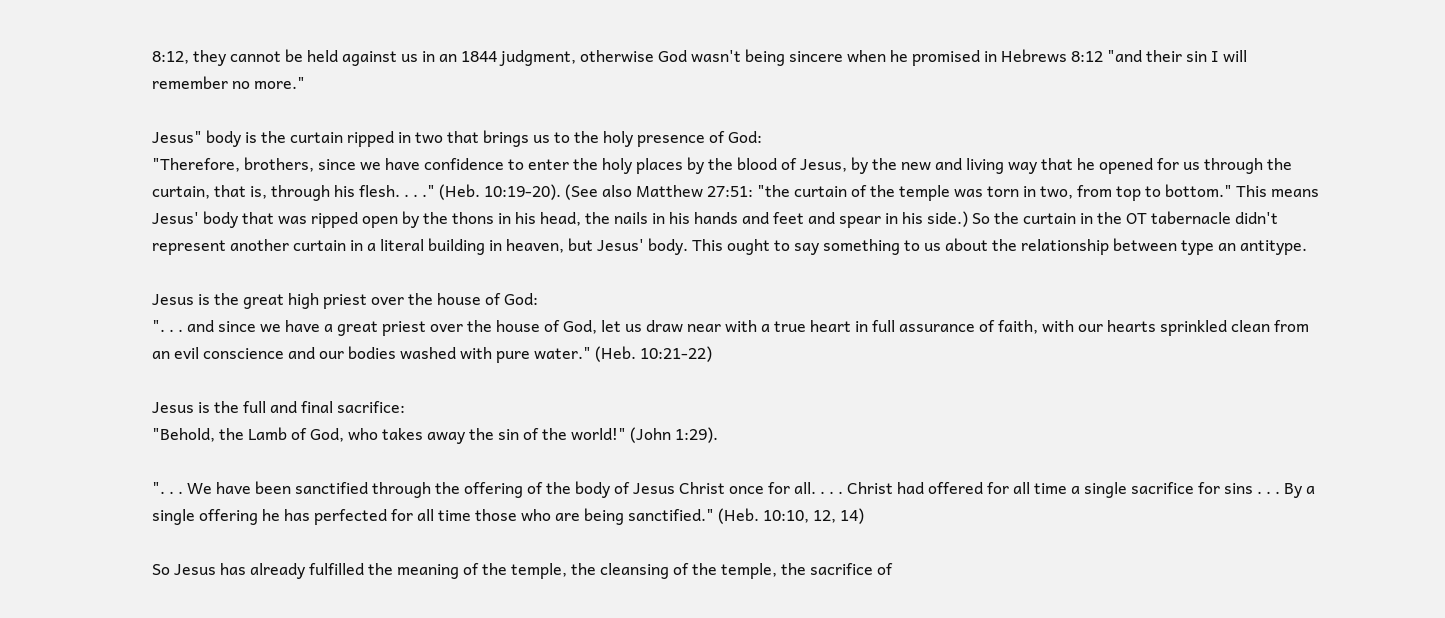8:12, they cannot be held against us in an 1844 judgment, otherwise God wasn't being sincere when he promised in Hebrews 8:12 "and their sin I will remember no more."

Jesus" body is the curtain ripped in two that brings us to the holy presence of God:
"Therefore, brothers, since we have confidence to enter the holy places by the blood of Jesus, by the new and living way that he opened for us through the curtain, that is, through his flesh. . . ." (Heb. 10:19-20). (See also Matthew 27:51: "the curtain of the temple was torn in two, from top to bottom." This means Jesus' body that was ripped open by the thons in his head, the nails in his hands and feet and spear in his side.) So the curtain in the OT tabernacle didn't represent another curtain in a literal building in heaven, but Jesus' body. This ought to say something to us about the relationship between type an antitype.

Jesus is the great high priest over the house of God:
". . . and since we have a great priest over the house of God, let us draw near with a true heart in full assurance of faith, with our hearts sprinkled clean from an evil conscience and our bodies washed with pure water." (Heb. 10:21-22)

Jesus is the full and final sacrifice:
"Behold, the Lamb of God, who takes away the sin of the world!" (John 1:29).

". . . We have been sanctified through the offering of the body of Jesus Christ once for all. . . . Christ had offered for all time a single sacrifice for sins . . . By a single offering he has perfected for all time those who are being sanctified." (Heb. 10:10, 12, 14)

So Jesus has already fulfilled the meaning of the temple, the cleansing of the temple, the sacrifice of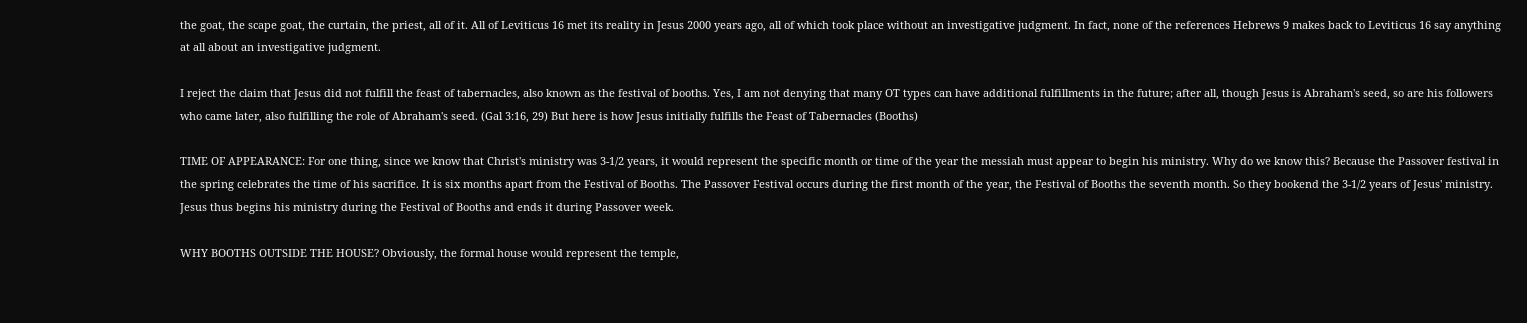the goat, the scape goat, the curtain, the priest, all of it. All of Leviticus 16 met its reality in Jesus 2000 years ago, all of which took place without an investigative judgment. In fact, none of the references Hebrews 9 makes back to Leviticus 16 say anything at all about an investigative judgment.

I reject the claim that Jesus did not fulfill the feast of tabernacles, also known as the festival of booths. Yes, I am not denying that many OT types can have additional fulfillments in the future; after all, though Jesus is Abraham's seed, so are his followers who came later, also fulfilling the role of Abraham's seed. (Gal 3:16, 29) But here is how Jesus initially fulfills the Feast of Tabernacles (Booths)

TIME OF APPEARANCE: For one thing, since we know that Christ's ministry was 3-1/2 years, it would represent the specific month or time of the year the messiah must appear to begin his ministry. Why do we know this? Because the Passover festival in the spring celebrates the time of his sacrifice. It is six months apart from the Festival of Booths. The Passover Festival occurs during the first month of the year, the Festival of Booths the seventh month. So they bookend the 3-1/2 years of Jesus' ministry. Jesus thus begins his ministry during the Festival of Booths and ends it during Passover week.

WHY BOOTHS OUTSIDE THE HOUSE? Obviously, the formal house would represent the temple,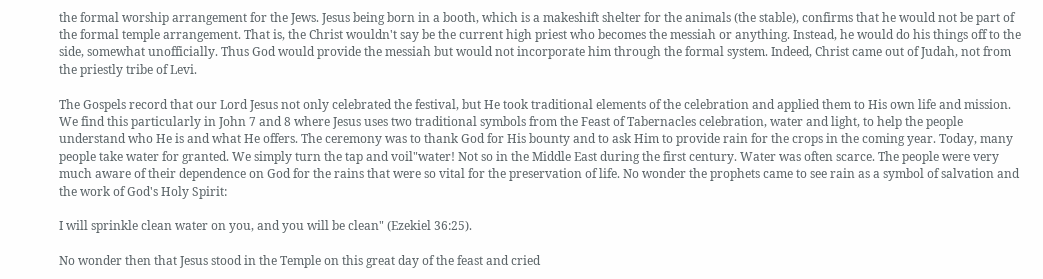the formal worship arrangement for the Jews. Jesus being born in a booth, which is a makeshift shelter for the animals (the stable), confirms that he would not be part of the formal temple arrangement. That is, the Christ wouldn't say be the current high priest who becomes the messiah or anything. Instead, he would do his things off to the side, somewhat unofficially. Thus God would provide the messiah but would not incorporate him through the formal system. Indeed, Christ came out of Judah, not from the priestly tribe of Levi.

The Gospels record that our Lord Jesus not only celebrated the festival, but He took traditional elements of the celebration and applied them to His own life and mission. We find this particularly in John 7 and 8 where Jesus uses two traditional symbols from the Feast of Tabernacles celebration, water and light, to help the people understand who He is and what He offers. The ceremony was to thank God for His bounty and to ask Him to provide rain for the crops in the coming year. Today, many people take water for granted. We simply turn the tap and voil"water! Not so in the Middle East during the first century. Water was often scarce. The people were very much aware of their dependence on God for the rains that were so vital for the preservation of life. No wonder the prophets came to see rain as a symbol of salvation and the work of God's Holy Spirit:

I will sprinkle clean water on you, and you will be clean" (Ezekiel 36:25).

No wonder then that Jesus stood in the Temple on this great day of the feast and cried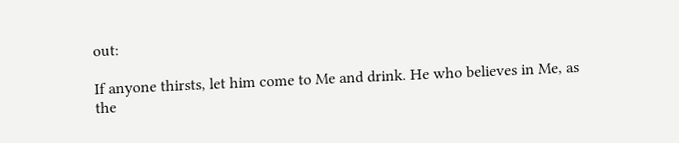out:

If anyone thirsts, let him come to Me and drink. He who believes in Me, as the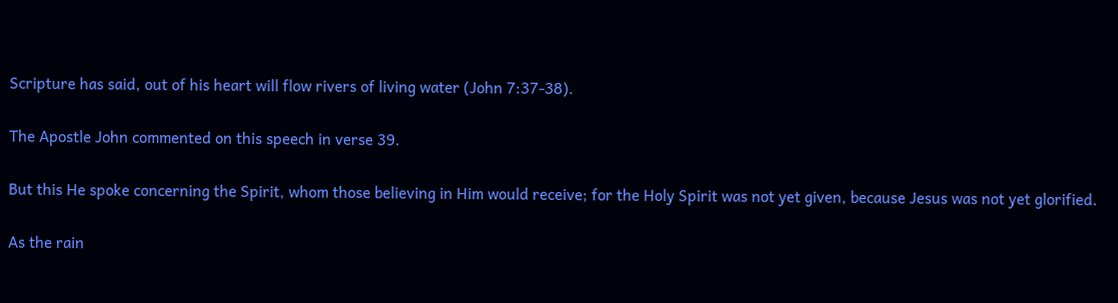Scripture has said, out of his heart will flow rivers of living water (John 7:37-38).

The Apostle John commented on this speech in verse 39.

But this He spoke concerning the Spirit, whom those believing in Him would receive; for the Holy Spirit was not yet given, because Jesus was not yet glorified.

As the rain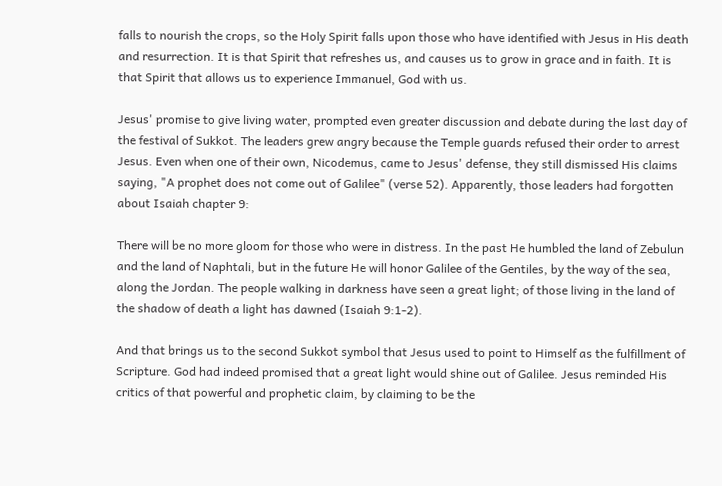falls to nourish the crops, so the Holy Spirit falls upon those who have identified with Jesus in His death and resurrection. It is that Spirit that refreshes us, and causes us to grow in grace and in faith. It is that Spirit that allows us to experience Immanuel, God with us.

Jesus' promise to give living water, prompted even greater discussion and debate during the last day of the festival of Sukkot. The leaders grew angry because the Temple guards refused their order to arrest Jesus. Even when one of their own, Nicodemus, came to Jesus' defense, they still dismissed His claims saying, "A prophet does not come out of Galilee" (verse 52). Apparently, those leaders had forgotten about Isaiah chapter 9:

There will be no more gloom for those who were in distress. In the past He humbled the land of Zebulun and the land of Naphtali, but in the future He will honor Galilee of the Gentiles, by the way of the sea, along the Jordan. The people walking in darkness have seen a great light; of those living in the land of the shadow of death a light has dawned (Isaiah 9:1-2).

And that brings us to the second Sukkot symbol that Jesus used to point to Himself as the fulfillment of Scripture. God had indeed promised that a great light would shine out of Galilee. Jesus reminded His critics of that powerful and prophetic claim, by claiming to be the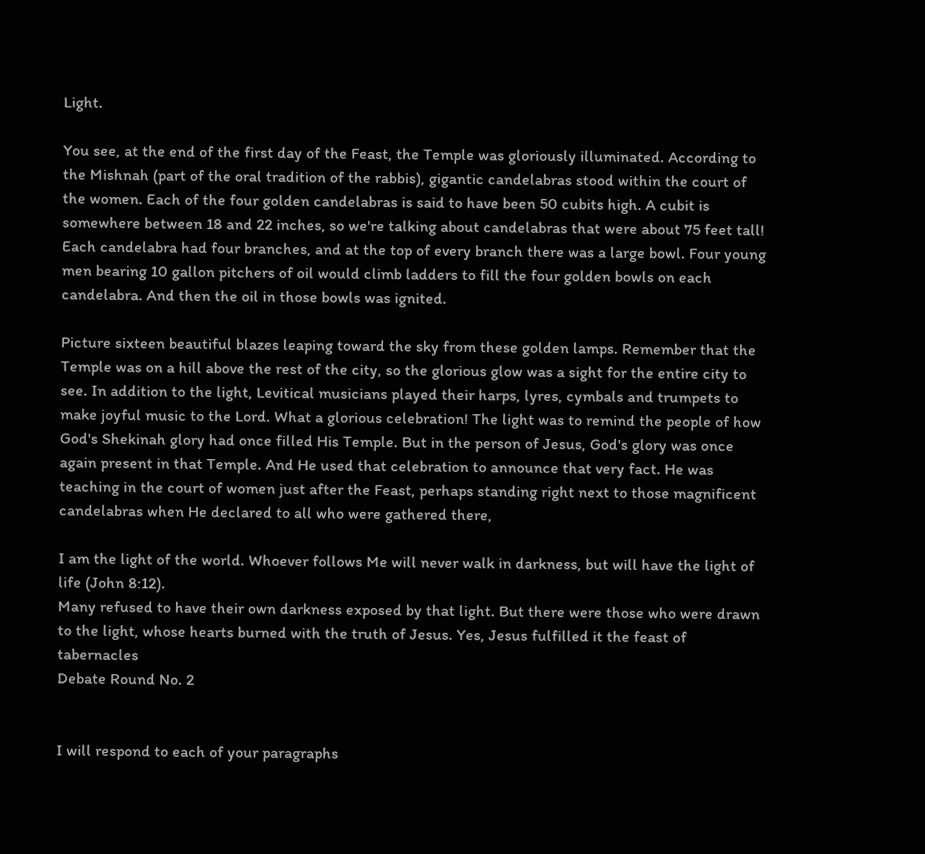Light.

You see, at the end of the first day of the Feast, the Temple was gloriously illuminated. According to the Mishnah (part of the oral tradition of the rabbis), gigantic candelabras stood within the court of the women. Each of the four golden candelabras is said to have been 50 cubits high. A cubit is somewhere between 18 and 22 inches, so we're talking about candelabras that were about 75 feet tall! Each candelabra had four branches, and at the top of every branch there was a large bowl. Four young men bearing 10 gallon pitchers of oil would climb ladders to fill the four golden bowls on each candelabra. And then the oil in those bowls was ignited.

Picture sixteen beautiful blazes leaping toward the sky from these golden lamps. Remember that the Temple was on a hill above the rest of the city, so the glorious glow was a sight for the entire city to see. In addition to the light, Levitical musicians played their harps, lyres, cymbals and trumpets to make joyful music to the Lord. What a glorious celebration! The light was to remind the people of how God's Shekinah glory had once filled His Temple. But in the person of Jesus, God's glory was once again present in that Temple. And He used that celebration to announce that very fact. He was teaching in the court of women just after the Feast, perhaps standing right next to those magnificent candelabras when He declared to all who were gathered there,

I am the light of the world. Whoever follows Me will never walk in darkness, but will have the light of life (John 8:12).
Many refused to have their own darkness exposed by that light. But there were those who were drawn to the light, whose hearts burned with the truth of Jesus. Yes, Jesus fulfilled it the feast of tabernacles
Debate Round No. 2


I will respond to each of your paragraphs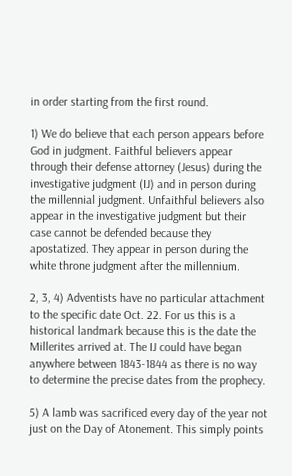in order starting from the first round.

1) We do believe that each person appears before God in judgment. Faithful believers appear through their defense attorney (Jesus) during the investigative judgment (IJ) and in person during the millennial judgment. Unfaithful believers also appear in the investigative judgment but their case cannot be defended because they apostatized. They appear in person during the white throne judgment after the millennium.

2, 3, 4) Adventists have no particular attachment to the specific date Oct. 22. For us this is a historical landmark because this is the date the Millerites arrived at. The IJ could have began anywhere between 1843-1844 as there is no way to determine the precise dates from the prophecy.

5) A lamb was sacrificed every day of the year not just on the Day of Atonement. This simply points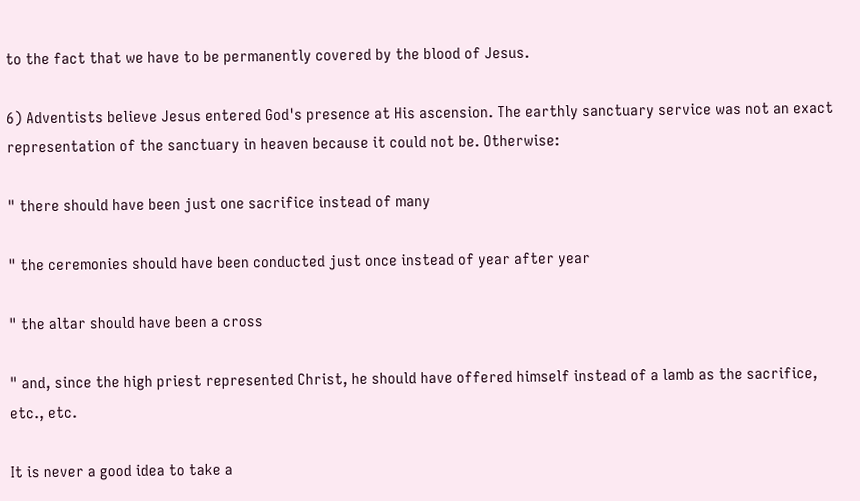to the fact that we have to be permanently covered by the blood of Jesus.

6) Adventists believe Jesus entered God's presence at His ascension. The earthly sanctuary service was not an exact representation of the sanctuary in heaven because it could not be. Otherwise:

" there should have been just one sacrifice instead of many

" the ceremonies should have been conducted just once instead of year after year

" the altar should have been a cross

" and, since the high priest represented Christ, he should have offered himself instead of a lamb as the sacrifice, etc., etc.

It is never a good idea to take a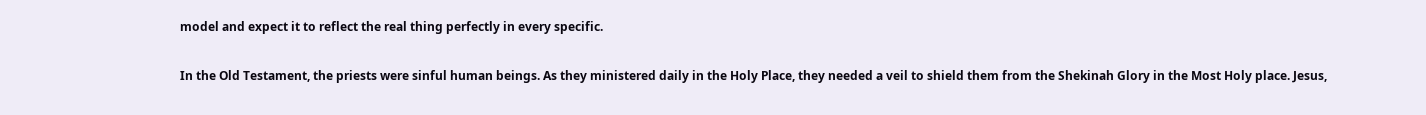model and expect it to reflect the real thing perfectly in every specific.

In the Old Testament, the priests were sinful human beings. As they ministered daily in the Holy Place, they needed a veil to shield them from the Shekinah Glory in the Most Holy place. Jesus,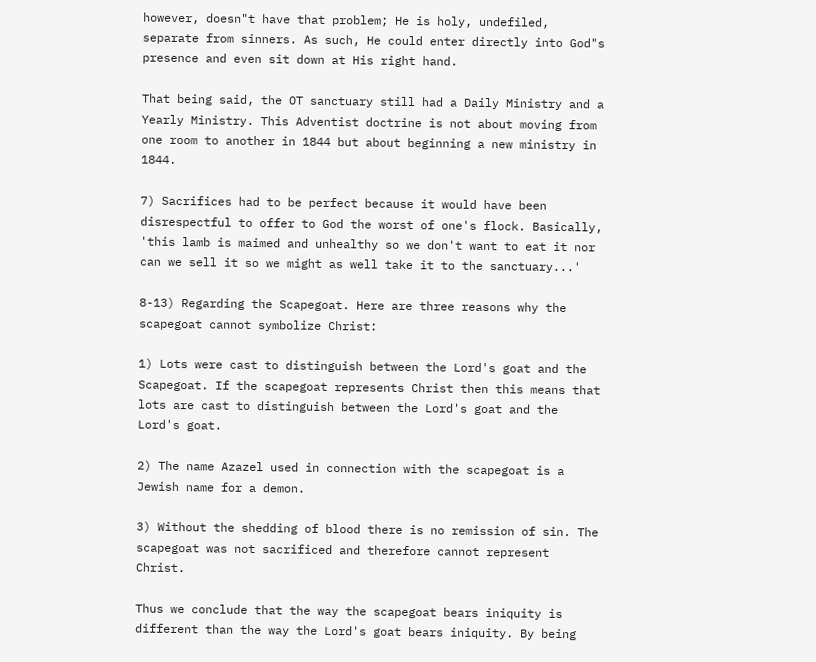however, doesn"t have that problem; He is holy, undefiled, separate from sinners. As such, He could enter directly into God"s presence and even sit down at His right hand.

That being said, the OT sanctuary still had a Daily Ministry and a Yearly Ministry. This Adventist doctrine is not about moving from one room to another in 1844 but about beginning a new ministry in 1844.

7) Sacrifices had to be perfect because it would have been disrespectful to offer to God the worst of one's flock. Basically, 'this lamb is maimed and unhealthy so we don't want to eat it nor can we sell it so we might as well take it to the sanctuary...'

8-13) Regarding the Scapegoat. Here are three reasons why the scapegoat cannot symbolize Christ:

1) Lots were cast to distinguish between the Lord's goat and the Scapegoat. If the scapegoat represents Christ then this means that lots are cast to distinguish between the Lord's goat and the Lord's goat.

2) The name Azazel used in connection with the scapegoat is a Jewish name for a demon.

3) Without the shedding of blood there is no remission of sin. The scapegoat was not sacrificed and therefore cannot represent Christ.

Thus we conclude that the way the scapegoat bears iniquity is different than the way the Lord's goat bears iniquity. By being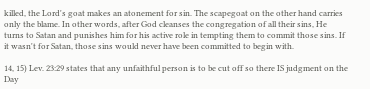killed, the Lord's goat makes an atonement for sin. The scapegoat on the other hand carries only the blame. In other words, after God cleanses the congregation of all their sins, He turns to Satan and punishes him for his active role in tempting them to commit those sins. If it wasn't for Satan, those sins would never have been committed to begin with.

14, 15) Lev. 23:29 states that any unfaithful person is to be cut off so there IS judgment on the Day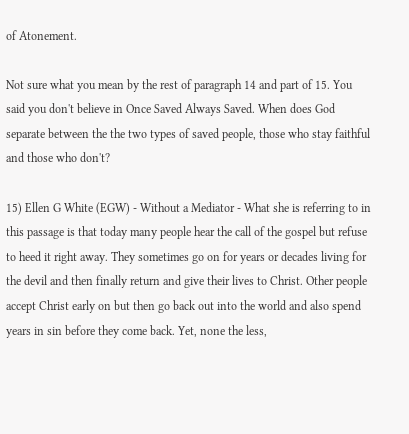of Atonement.

Not sure what you mean by the rest of paragraph 14 and part of 15. You said you don't believe in Once Saved Always Saved. When does God separate between the the two types of saved people, those who stay faithful and those who don't?

15) Ellen G White (EGW) - Without a Mediator - What she is referring to in this passage is that today many people hear the call of the gospel but refuse to heed it right away. They sometimes go on for years or decades living for the devil and then finally return and give their lives to Christ. Other people accept Christ early on but then go back out into the world and also spend years in sin before they come back. Yet, none the less,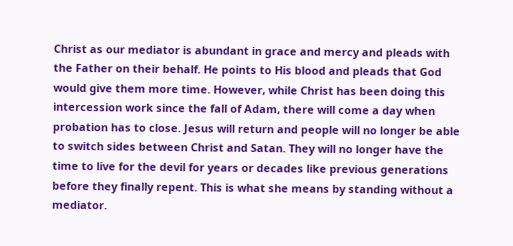Christ as our mediator is abundant in grace and mercy and pleads with the Father on their behalf. He points to His blood and pleads that God would give them more time. However, while Christ has been doing this intercession work since the fall of Adam, there will come a day when probation has to close. Jesus will return and people will no longer be able to switch sides between Christ and Satan. They will no longer have the time to live for the devil for years or decades like previous generations before they finally repent. This is what she means by standing without a mediator.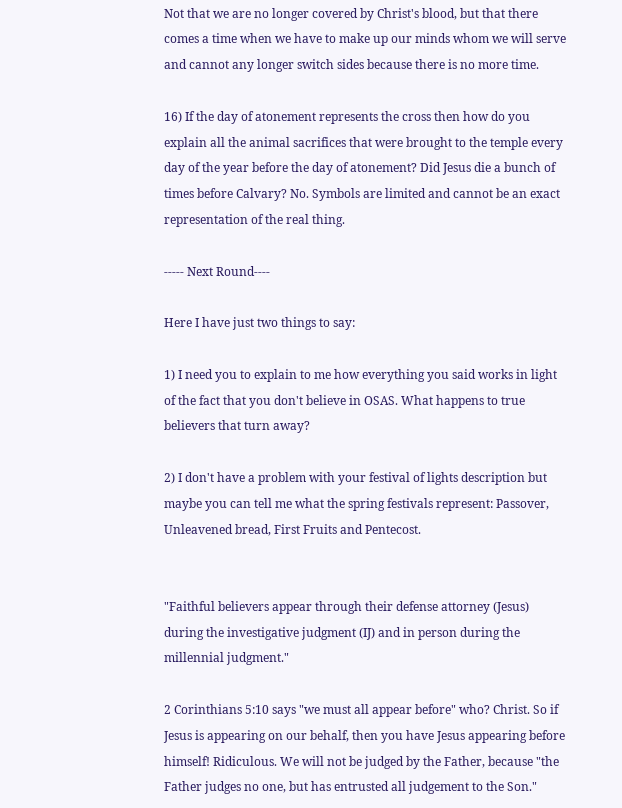Not that we are no longer covered by Christ's blood, but that there comes a time when we have to make up our minds whom we will serve and cannot any longer switch sides because there is no more time.

16) If the day of atonement represents the cross then how do you explain all the animal sacrifices that were brought to the temple every day of the year before the day of atonement? Did Jesus die a bunch of times before Calvary? No. Symbols are limited and cannot be an exact representation of the real thing.

----- Next Round----

Here I have just two things to say:

1) I need you to explain to me how everything you said works in light of the fact that you don't believe in OSAS. What happens to true believers that turn away?

2) I don't have a problem with your festival of lights description but maybe you can tell me what the spring festivals represent: Passover, Unleavened bread, First Fruits and Pentecost.


"Faithful believers appear through their defense attorney (Jesus) during the investigative judgment (IJ) and in person during the millennial judgment."

2 Corinthians 5:10 says "we must all appear before" who? Christ. So if Jesus is appearing on our behalf, then you have Jesus appearing before himself! Ridiculous. We will not be judged by the Father, because "the Father judges no one, but has entrusted all judgement to the Son."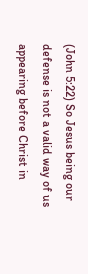(John 5:22) So Jesus being our defense is not a valid way of us appearing before Christ in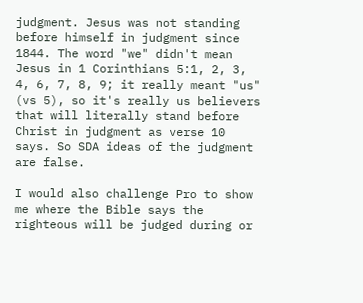judgment. Jesus was not standing before himself in judgment since 1844. The word "we" didn't mean Jesus in 1 Corinthians 5:1, 2, 3, 4, 6, 7, 8, 9; it really meant "us" (vs 5), so it's really us believers that will literally stand before Christ in judgment as verse 10 says. So SDA ideas of the judgment are false.

I would also challenge Pro to show me where the Bible says the righteous will be judged during or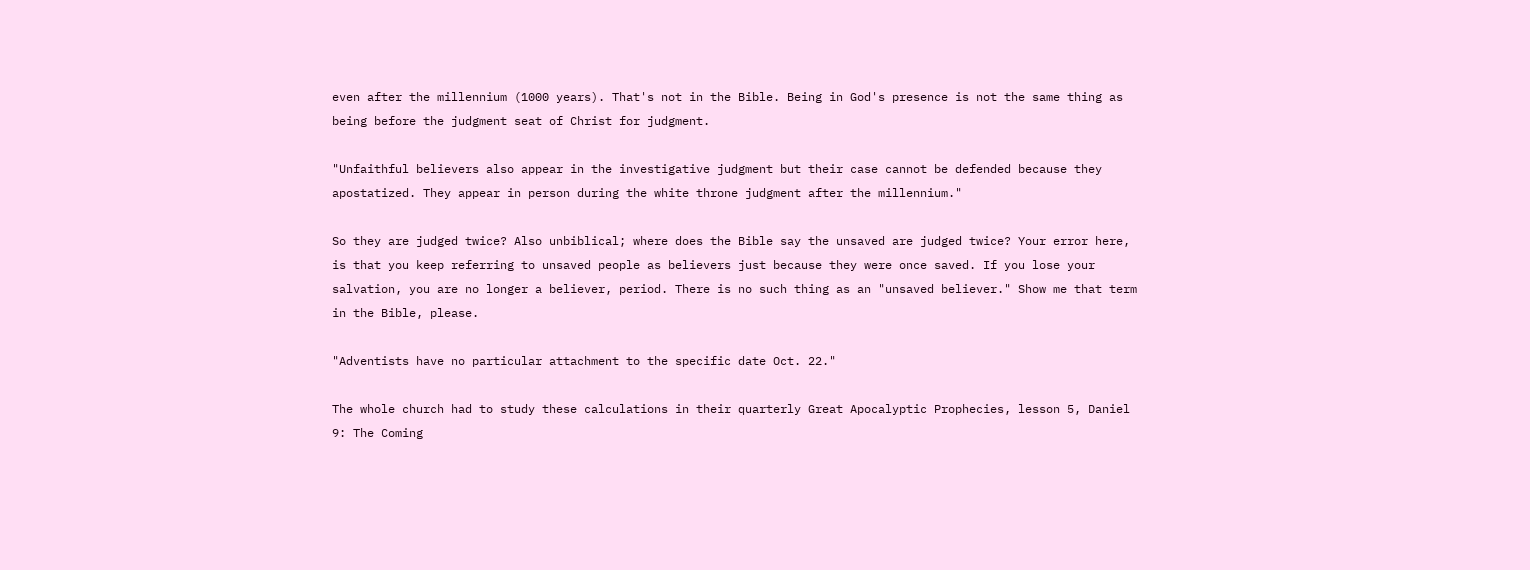even after the millennium (1000 years). That's not in the Bible. Being in God's presence is not the same thing as being before the judgment seat of Christ for judgment.

"Unfaithful believers also appear in the investigative judgment but their case cannot be defended because they apostatized. They appear in person during the white throne judgment after the millennium."

So they are judged twice? Also unbiblical; where does the Bible say the unsaved are judged twice? Your error here, is that you keep referring to unsaved people as believers just because they were once saved. If you lose your salvation, you are no longer a believer, period. There is no such thing as an "unsaved believer." Show me that term in the Bible, please.

"Adventists have no particular attachment to the specific date Oct. 22."

The whole church had to study these calculations in their quarterly Great Apocalyptic Prophecies, lesson 5, Daniel 9: The Coming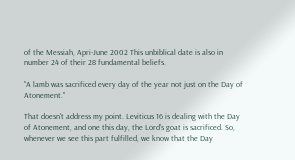of the Messiah, Apri-June 2002 This unbiblical date is also in number 24 of their 28 fundamental beliefs.

"A lamb was sacrificed every day of the year not just on the Day of Atonement."

That doesn't address my point. Leviticus 16 is dealing with the Day of Atonement, and one this day, the Lord's goat is sacrificed. So, whenever we see this part fulfilled, we know that the Day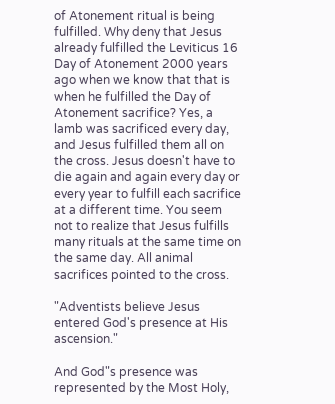of Atonement ritual is being fulfilled. Why deny that Jesus already fulfilled the Leviticus 16 Day of Atonement 2000 years ago when we know that that is when he fulfilled the Day of Atonement sacrifice? Yes, a lamb was sacrificed every day, and Jesus fulfilled them all on the cross. Jesus doesn't have to die again and again every day or every year to fulfill each sacrifice at a different time. You seem not to realize that Jesus fulfills many rituals at the same time on the same day. All animal sacrifices pointed to the cross.

"Adventists believe Jesus entered God's presence at His ascension."

And God"s presence was represented by the Most Holy,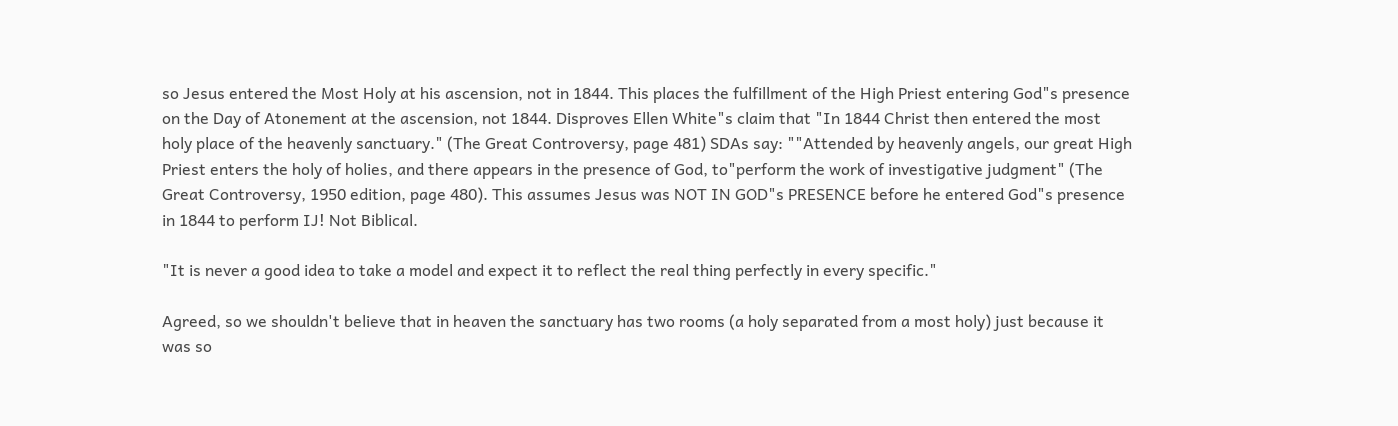so Jesus entered the Most Holy at his ascension, not in 1844. This places the fulfillment of the High Priest entering God"s presence on the Day of Atonement at the ascension, not 1844. Disproves Ellen White"s claim that "In 1844 Christ then entered the most holy place of the heavenly sanctuary." (The Great Controversy, page 481) SDAs say: ""Attended by heavenly angels, our great High Priest enters the holy of holies, and there appears in the presence of God, to"perform the work of investigative judgment" (The Great Controversy, 1950 edition, page 480). This assumes Jesus was NOT IN GOD"s PRESENCE before he entered God"s presence in 1844 to perform IJ! Not Biblical.

"It is never a good idea to take a model and expect it to reflect the real thing perfectly in every specific."

Agreed, so we shouldn't believe that in heaven the sanctuary has two rooms (a holy separated from a most holy) just because it was so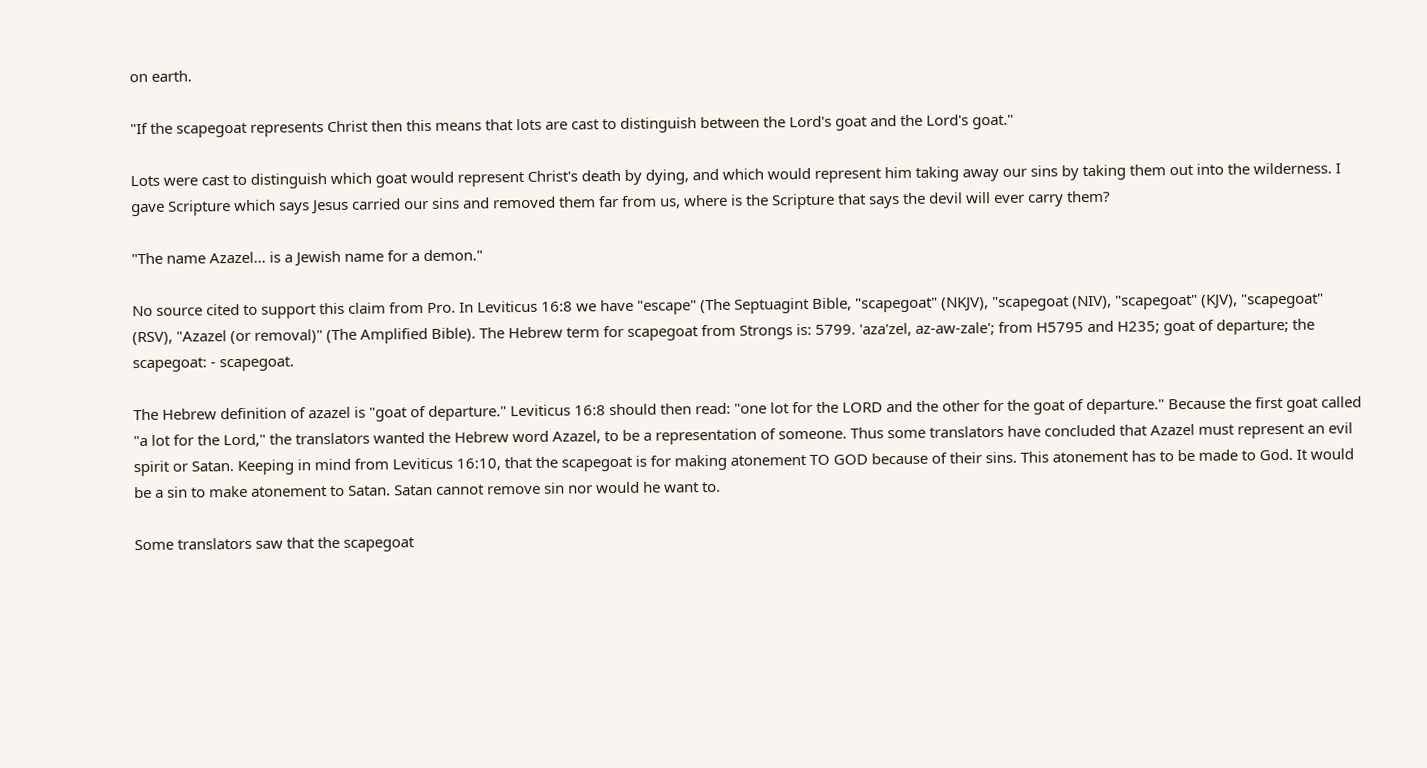on earth.

"If the scapegoat represents Christ then this means that lots are cast to distinguish between the Lord's goat and the Lord's goat."

Lots were cast to distinguish which goat would represent Christ's death by dying, and which would represent him taking away our sins by taking them out into the wilderness. I gave Scripture which says Jesus carried our sins and removed them far from us, where is the Scripture that says the devil will ever carry them?

"The name Azazel... is a Jewish name for a demon."

No source cited to support this claim from Pro. In Leviticus 16:8 we have "escape" (The Septuagint Bible, "scapegoat" (NKJV), "scapegoat (NIV), "scapegoat" (KJV), "scapegoat" (RSV), "Azazel (or removal)" (The Amplified Bible). The Hebrew term for scapegoat from Strongs is: 5799. 'aza'zel, az-aw-zale'; from H5795 and H235; goat of departure; the scapegoat: - scapegoat.

The Hebrew definition of azazel is "goat of departure." Leviticus 16:8 should then read: "one lot for the LORD and the other for the goat of departure." Because the first goat called "a lot for the Lord," the translators wanted the Hebrew word Azazel, to be a representation of someone. Thus some translators have concluded that Azazel must represent an evil spirit or Satan. Keeping in mind from Leviticus 16:10, that the scapegoat is for making atonement TO GOD because of their sins. This atonement has to be made to God. It would be a sin to make atonement to Satan. Satan cannot remove sin nor would he want to.

Some translators saw that the scapegoat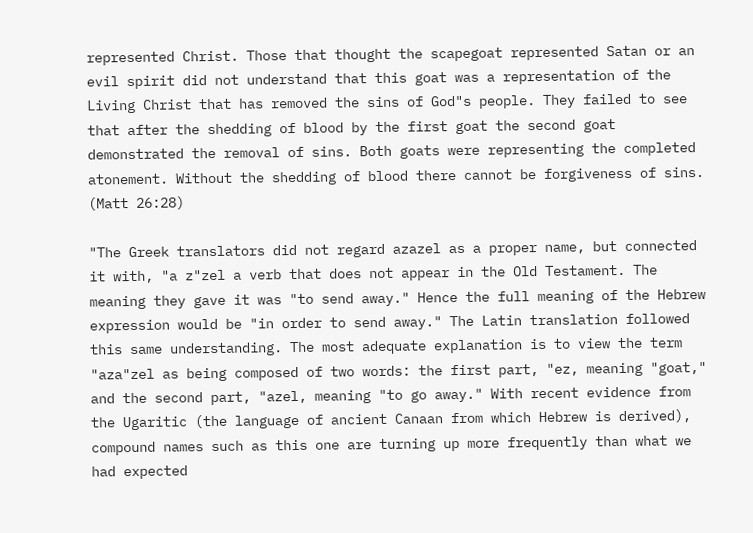represented Christ. Those that thought the scapegoat represented Satan or an evil spirit did not understand that this goat was a representation of the Living Christ that has removed the sins of God"s people. They failed to see that after the shedding of blood by the first goat the second goat demonstrated the removal of sins. Both goats were representing the completed atonement. Without the shedding of blood there cannot be forgiveness of sins. (Matt 26:28)

"The Greek translators did not regard azazel as a proper name, but connected it with, "a z"zel a verb that does not appear in the Old Testament. The meaning they gave it was "to send away." Hence the full meaning of the Hebrew expression would be "in order to send away." The Latin translation followed this same understanding. The most adequate explanation is to view the term "aza"zel as being composed of two words: the first part, "ez, meaning "goat," and the second part, "azel, meaning "to go away." With recent evidence from the Ugaritic (the language of ancient Canaan from which Hebrew is derived), compound names such as this one are turning up more frequently than what we had expected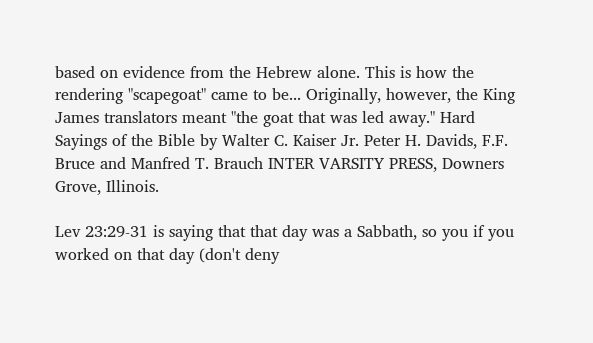based on evidence from the Hebrew alone. This is how the rendering "scapegoat" came to be... Originally, however, the King James translators meant "the goat that was led away." Hard Sayings of the Bible by Walter C. Kaiser Jr. Peter H. Davids, F.F. Bruce and Manfred T. Brauch INTER VARSITY PRESS, Downers Grove, Illinois.

Lev 23:29-31 is saying that that day was a Sabbath, so you if you worked on that day (don't deny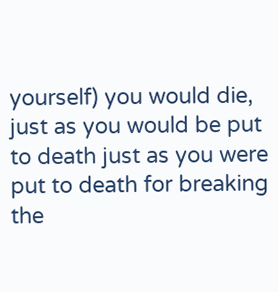yourself) you would die, just as you would be put to death just as you were put to death for breaking the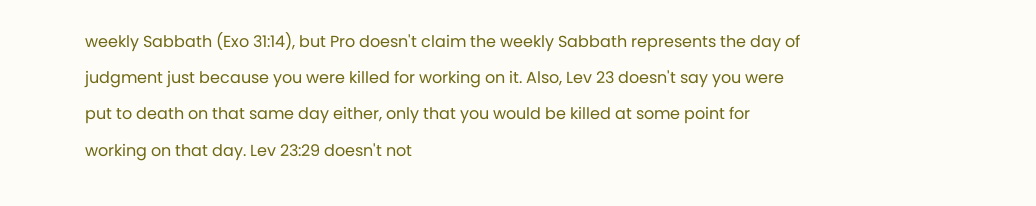weekly Sabbath (Exo 31:14), but Pro doesn't claim the weekly Sabbath represents the day of judgment just because you were killed for working on it. Also, Lev 23 doesn't say you were put to death on that same day either, only that you would be killed at some point for working on that day. Lev 23:29 doesn't not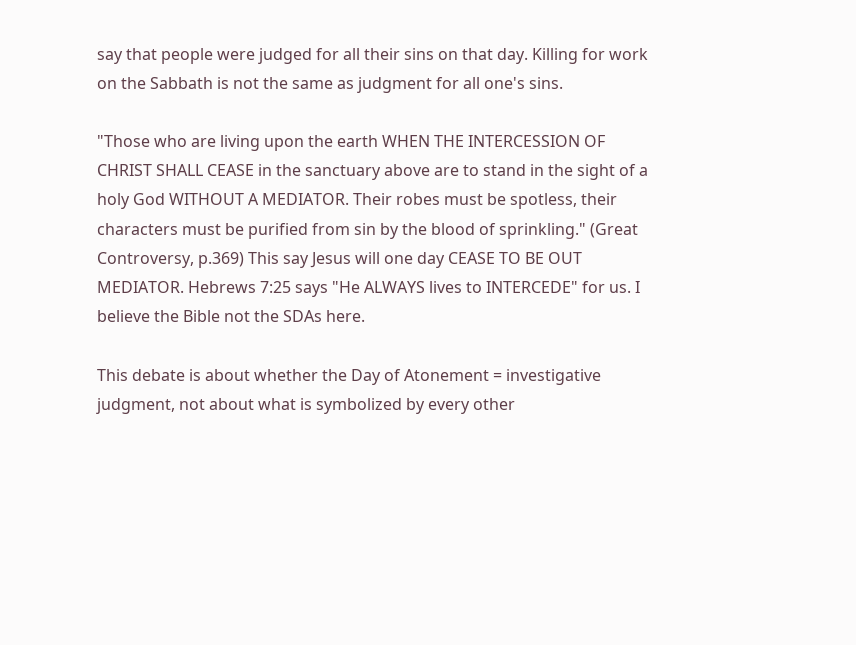say that people were judged for all their sins on that day. Killing for work on the Sabbath is not the same as judgment for all one's sins.

"Those who are living upon the earth WHEN THE INTERCESSION OF CHRIST SHALL CEASE in the sanctuary above are to stand in the sight of a holy God WITHOUT A MEDIATOR. Their robes must be spotless, their characters must be purified from sin by the blood of sprinkling." (Great Controversy, p.369) This say Jesus will one day CEASE TO BE OUT MEDIATOR. Hebrews 7:25 says "He ALWAYS lives to INTERCEDE" for us. I believe the Bible not the SDAs here.

This debate is about whether the Day of Atonement = investigative judgment, not about what is symbolized by every other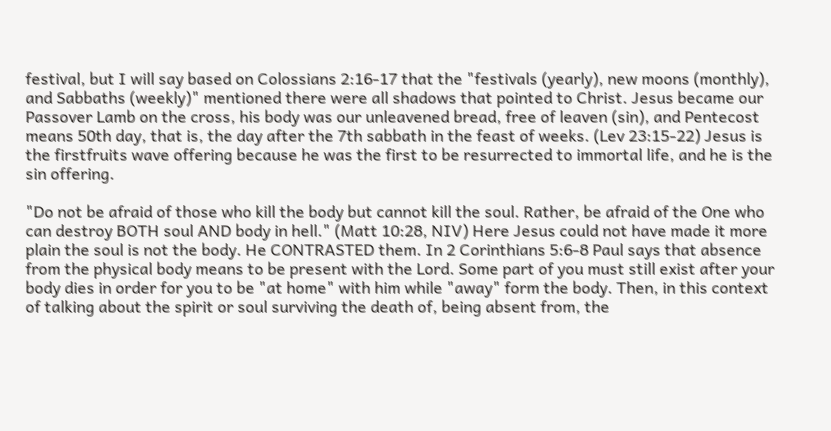festival, but I will say based on Colossians 2:16-17 that the "festivals (yearly), new moons (monthly), and Sabbaths (weekly)" mentioned there were all shadows that pointed to Christ. Jesus became our Passover Lamb on the cross, his body was our unleavened bread, free of leaven (sin), and Pentecost means 50th day, that is, the day after the 7th sabbath in the feast of weeks. (Lev 23:15-22) Jesus is the firstfruits wave offering because he was the first to be resurrected to immortal life, and he is the sin offering.

"Do not be afraid of those who kill the body but cannot kill the soul. Rather, be afraid of the One who can destroy BOTH soul AND body in hell." (Matt 10:28, NIV) Here Jesus could not have made it more plain the soul is not the body. He CONTRASTED them. In 2 Corinthians 5:6-8 Paul says that absence from the physical body means to be present with the Lord. Some part of you must still exist after your body dies in order for you to be "at home" with him while "away" form the body. Then, in this context of talking about the spirit or soul surviving the death of, being absent from, the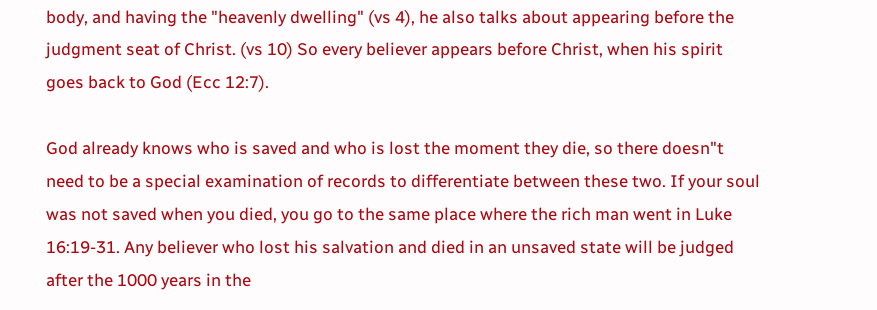body, and having the "heavenly dwelling" (vs 4), he also talks about appearing before the judgment seat of Christ. (vs 10) So every believer appears before Christ, when his spirit goes back to God (Ecc 12:7).

God already knows who is saved and who is lost the moment they die, so there doesn"t need to be a special examination of records to differentiate between these two. If your soul was not saved when you died, you go to the same place where the rich man went in Luke 16:19-31. Any believer who lost his salvation and died in an unsaved state will be judged after the 1000 years in the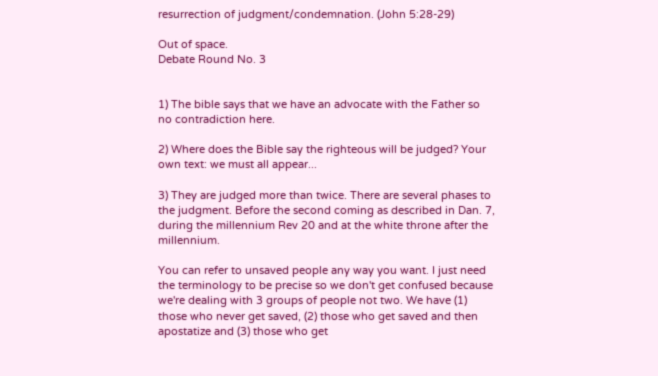resurrection of judgment/condemnation. (John 5:28-29)

Out of space.
Debate Round No. 3


1) The bible says that we have an advocate with the Father so no contradiction here.

2) Where does the Bible say the righteous will be judged? Your own text: we must all appear...

3) They are judged more than twice. There are several phases to the judgment. Before the second coming as described in Dan. 7, during the millennium Rev 20 and at the white throne after the millennium.

You can refer to unsaved people any way you want. I just need the terminology to be precise so we don't get confused because we're dealing with 3 groups of people not two. We have (1) those who never get saved, (2) those who get saved and then apostatize and (3) those who get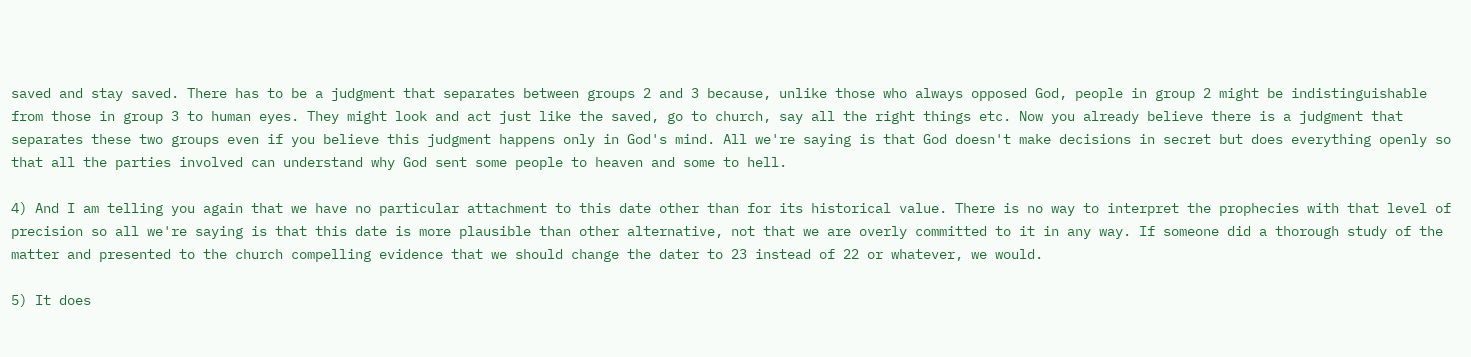saved and stay saved. There has to be a judgment that separates between groups 2 and 3 because, unlike those who always opposed God, people in group 2 might be indistinguishable from those in group 3 to human eyes. They might look and act just like the saved, go to church, say all the right things etc. Now you already believe there is a judgment that separates these two groups even if you believe this judgment happens only in God's mind. All we're saying is that God doesn't make decisions in secret but does everything openly so that all the parties involved can understand why God sent some people to heaven and some to hell.

4) And I am telling you again that we have no particular attachment to this date other than for its historical value. There is no way to interpret the prophecies with that level of precision so all we're saying is that this date is more plausible than other alternative, not that we are overly committed to it in any way. If someone did a thorough study of the matter and presented to the church compelling evidence that we should change the dater to 23 instead of 22 or whatever, we would.

5) It does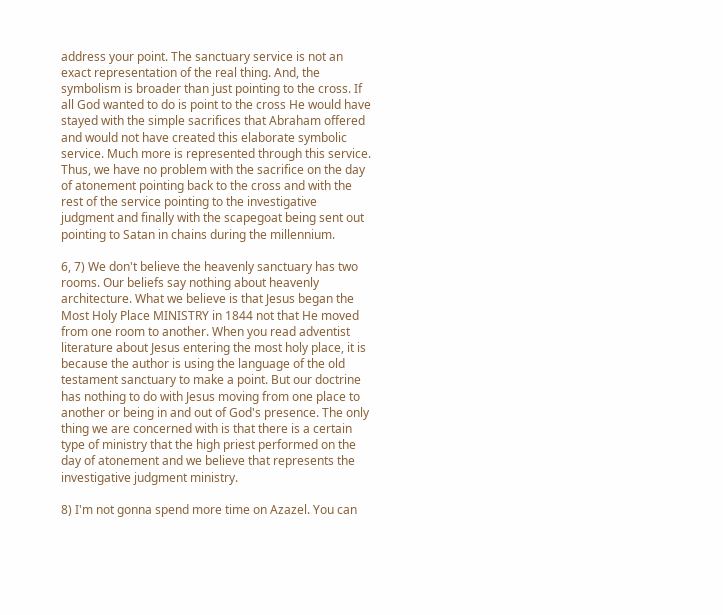address your point. The sanctuary service is not an exact representation of the real thing. And, the symbolism is broader than just pointing to the cross. If all God wanted to do is point to the cross He would have stayed with the simple sacrifices that Abraham offered and would not have created this elaborate symbolic service. Much more is represented through this service. Thus, we have no problem with the sacrifice on the day of atonement pointing back to the cross and with the rest of the service pointing to the investigative judgment and finally with the scapegoat being sent out pointing to Satan in chains during the millennium.

6, 7) We don't believe the heavenly sanctuary has two rooms. Our beliefs say nothing about heavenly architecture. What we believe is that Jesus began the Most Holy Place MINISTRY in 1844 not that He moved from one room to another. When you read adventist literature about Jesus entering the most holy place, it is because the author is using the language of the old testament sanctuary to make a point. But our doctrine has nothing to do with Jesus moving from one place to another or being in and out of God's presence. The only thing we are concerned with is that there is a certain type of ministry that the high priest performed on the day of atonement and we believe that represents the investigative judgment ministry.

8) I'm not gonna spend more time on Azazel. You can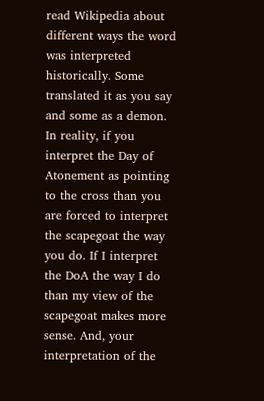read Wikipedia about different ways the word was interpreted historically. Some translated it as you say and some as a demon. In reality, if you interpret the Day of Atonement as pointing to the cross than you are forced to interpret the scapegoat the way you do. If I interpret the DoA the way I do than my view of the scapegoat makes more sense. And, your interpretation of the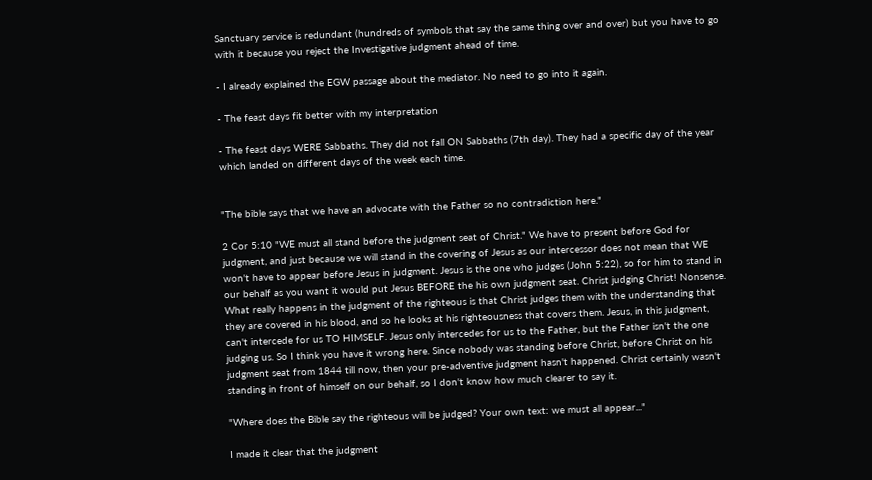Sanctuary service is redundant (hundreds of symbols that say the same thing over and over) but you have to go with it because you reject the Investigative judgment ahead of time.

- I already explained the EGW passage about the mediator. No need to go into it again.

- The feast days fit better with my interpretation

- The feast days WERE Sabbaths. They did not fall ON Sabbaths (7th day). They had a specific day of the year which landed on different days of the week each time.


"The bible says that we have an advocate with the Father so no contradiction here."

2 Cor 5:10 "WE must all stand before the judgment seat of Christ." We have to present before God for judgment, and just because we will stand in the covering of Jesus as our intercessor does not mean that WE won't have to appear before Jesus in judgment. Jesus is the one who judges (John 5:22), so for him to stand in our behalf as you want it would put Jesus BEFORE the his own judgment seat. Christ judging Christ! Nonsense. What really happens in the judgment of the righteous is that Christ judges them with the understanding that they are covered in his blood, and so he looks at his righteousness that covers them. Jesus, in this judgment, can't intercede for us TO HIMSELF. Jesus only intercedes for us to the Father, but the Father isn't the one judging us. So I think you have it wrong here. Since nobody was standing before Christ, before Christ on his judgment seat from 1844 till now, then your pre-adventive judgment hasn't happened. Christ certainly wasn't standing in front of himself on our behalf, so I don't know how much clearer to say it.

"Where does the Bible say the righteous will be judged? Your own text: we must all appear..."

I made it clear that the judgment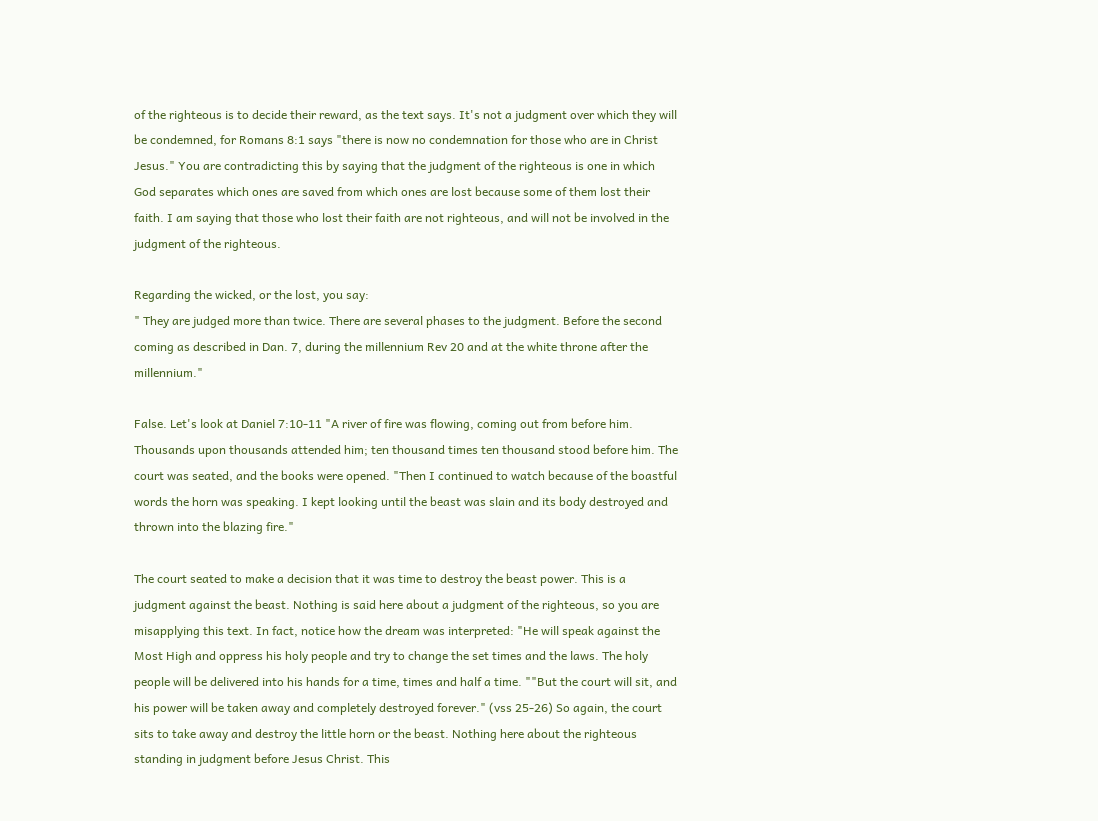of the righteous is to decide their reward, as the text says. It's not a judgment over which they will be condemned, for Romans 8:1 says "there is now no condemnation for those who are in Christ Jesus." You are contradicting this by saying that the judgment of the righteous is one in which God separates which ones are saved from which ones are lost because some of them lost their faith. I am saying that those who lost their faith are not righteous, and will not be involved in the judgment of the righteous.

Regarding the wicked, or the lost, you say:
" They are judged more than twice. There are several phases to the judgment. Before the second coming as described in Dan. 7, during the millennium Rev 20 and at the white throne after the millennium."

False. Let's look at Daniel 7:10-11 "A river of fire was flowing, coming out from before him. Thousands upon thousands attended him; ten thousand times ten thousand stood before him. The court was seated, and the books were opened. "Then I continued to watch because of the boastful words the horn was speaking. I kept looking until the beast was slain and its body destroyed and thrown into the blazing fire."

The court seated to make a decision that it was time to destroy the beast power. This is a judgment against the beast. Nothing is said here about a judgment of the righteous, so you are misapplying this text. In fact, notice how the dream was interpreted: "He will speak against the Most High and oppress his holy people and try to change the set times and the laws. The holy people will be delivered into his hands for a time, times and half a time. ""But the court will sit, and his power will be taken away and completely destroyed forever." (vss 25-26) So again, the court sits to take away and destroy the little horn or the beast. Nothing here about the righteous standing in judgment before Jesus Christ. This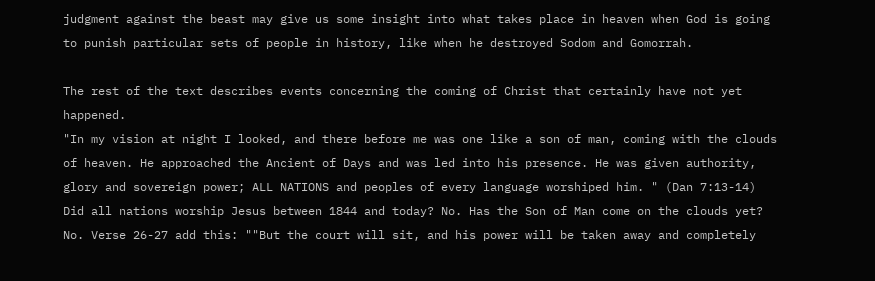judgment against the beast may give us some insight into what takes place in heaven when God is going to punish particular sets of people in history, like when he destroyed Sodom and Gomorrah.

The rest of the text describes events concerning the coming of Christ that certainly have not yet happened.
"In my vision at night I looked, and there before me was one like a son of man, coming with the clouds of heaven. He approached the Ancient of Days and was led into his presence. He was given authority, glory and sovereign power; ALL NATIONS and peoples of every language worshiped him. " (Dan 7:13-14) Did all nations worship Jesus between 1844 and today? No. Has the Son of Man come on the clouds yet? No. Verse 26-27 add this: ""But the court will sit, and his power will be taken away and completely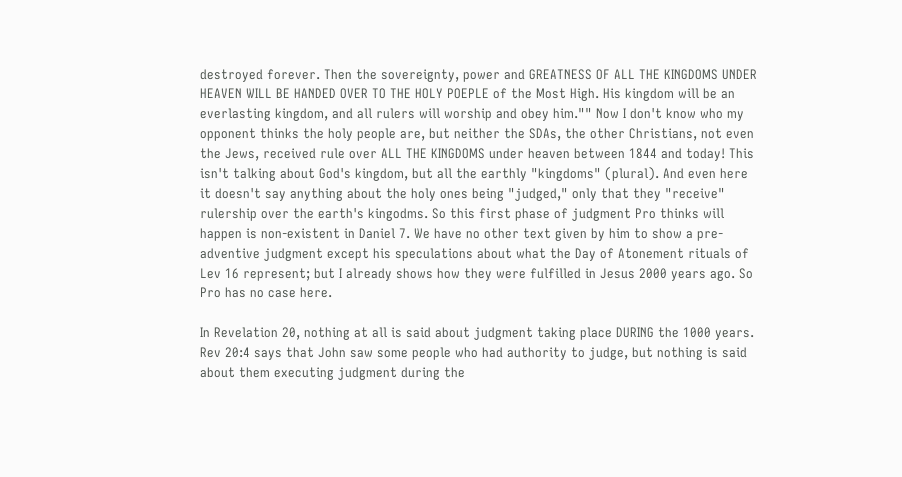destroyed forever. Then the sovereignty, power and GREATNESS OF ALL THE KINGDOMS UNDER HEAVEN WILL BE HANDED OVER TO THE HOLY POEPLE of the Most High. His kingdom will be an everlasting kingdom, and all rulers will worship and obey him."" Now I don't know who my opponent thinks the holy people are, but neither the SDAs, the other Christians, not even the Jews, received rule over ALL THE KINGDOMS under heaven between 1844 and today! This isn't talking about God's kingdom, but all the earthly "kingdoms" (plural). And even here it doesn't say anything about the holy ones being "judged," only that they "receive" rulership over the earth's kingodms. So this first phase of judgment Pro thinks will happen is non-existent in Daniel 7. We have no other text given by him to show a pre-adventive judgment except his speculations about what the Day of Atonement rituals of Lev 16 represent; but I already shows how they were fulfilled in Jesus 2000 years ago. So Pro has no case here.

In Revelation 20, nothing at all is said about judgment taking place DURING the 1000 years. Rev 20:4 says that John saw some people who had authority to judge, but nothing is said about them executing judgment during the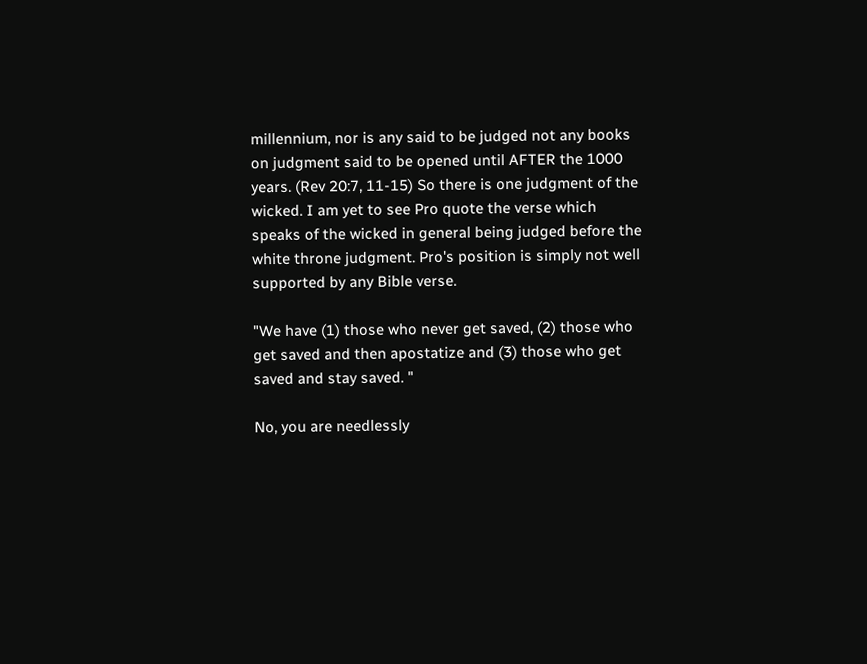millennium, nor is any said to be judged not any books on judgment said to be opened until AFTER the 1000 years. (Rev 20:7, 11-15) So there is one judgment of the wicked. I am yet to see Pro quote the verse which speaks of the wicked in general being judged before the white throne judgment. Pro's position is simply not well supported by any Bible verse.

"We have (1) those who never get saved, (2) those who get saved and then apostatize and (3) those who get saved and stay saved. "

No, you are needlessly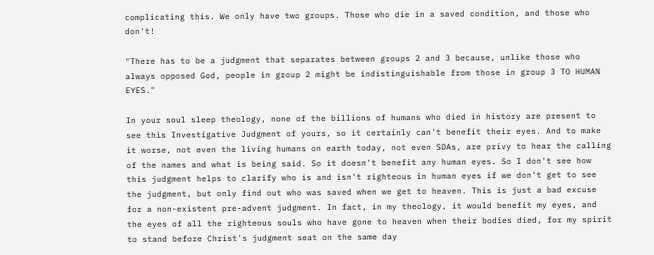complicating this. We only have two groups. Those who die in a saved condition, and those who don't!

"There has to be a judgment that separates between groups 2 and 3 because, unlike those who always opposed God, people in group 2 might be indistinguishable from those in group 3 TO HUMAN EYES."

In your soul sleep theology, none of the billions of humans who died in history are present to see this Investigative Judgment of yours, so it certainly can't benefit their eyes. And to make it worse, not even the living humans on earth today, not even SDAs, are privy to hear the calling of the names and what is being said. So it doesn't benefit any human eyes. So I don't see how this judgment helps to clarify who is and isn't righteous in human eyes if we don't get to see the judgment, but only find out who was saved when we get to heaven. This is just a bad excuse for a non-existent pre-advent judgment. In fact, in my theology, it would benefit my eyes, and the eyes of all the righteous souls who have gone to heaven when their bodies died, for my spirit to stand before Christ's judgment seat on the same day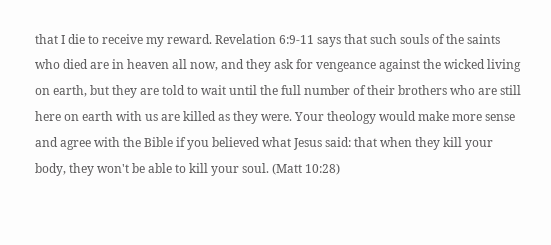that I die to receive my reward. Revelation 6:9-11 says that such souls of the saints who died are in heaven all now, and they ask for vengeance against the wicked living on earth, but they are told to wait until the full number of their brothers who are still here on earth with us are killed as they were. Your theology would make more sense and agree with the Bible if you believed what Jesus said: that when they kill your body, they won't be able to kill your soul. (Matt 10:28)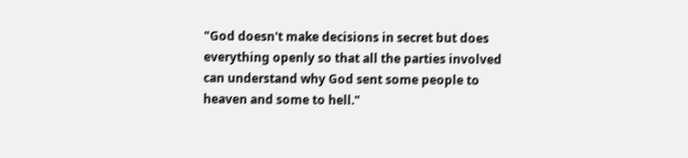"God doesn't make decisions in secret but does everything openly so that all the parties involved can understand why God sent some people to heaven and some to hell."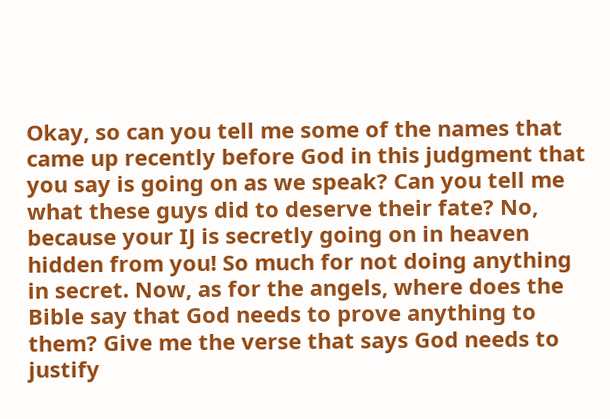Okay, so can you tell me some of the names that came up recently before God in this judgment that you say is going on as we speak? Can you tell me what these guys did to deserve their fate? No, because your IJ is secretly going on in heaven hidden from you! So much for not doing anything in secret. Now, as for the angels, where does the Bible say that God needs to prove anything to them? Give me the verse that says God needs to justify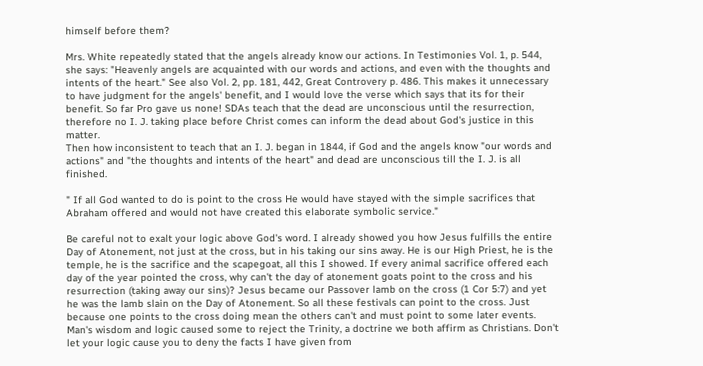himself before them?

Mrs. White repeatedly stated that the angels already know our actions. In Testimonies Vol. 1, p. 544, she says: "Heavenly angels are acquainted with our words and actions, and even with the thoughts and intents of the heart." See also Vol. 2, pp. 181, 442, Great Controvery p. 486. This makes it unnecessary to have judgment for the angels' benefit, and I would love the verse which says that its for their benefit. So far Pro gave us none! SDAs teach that the dead are unconscious until the resurrection, therefore no I. J. taking place before Christ comes can inform the dead about God's justice in this matter.
Then how inconsistent to teach that an I. J. began in 1844, if God and the angels know "our words and actions" and "the thoughts and intents of the heart" and dead are unconscious till the I. J. is all finished.

" If all God wanted to do is point to the cross He would have stayed with the simple sacrifices that Abraham offered and would not have created this elaborate symbolic service."

Be careful not to exalt your logic above God's word. I already showed you how Jesus fulfills the entire Day of Atonement, not just at the cross, but in his taking our sins away. He is our High Priest, he is the temple, he is the sacrifice and the scapegoat, all this I showed. If every animal sacrifice offered each day of the year pointed the cross, why can't the day of atonement goats point to the cross and his resurrection (taking away our sins)? Jesus became our Passover lamb on the cross (1 Cor 5:7) and yet he was the lamb slain on the Day of Atonement. So all these festivals can point to the cross. Just because one points to the cross doing mean the others can't and must point to some later events. Man's wisdom and logic caused some to reject the Trinity, a doctrine we both affirm as Christians. Don't let your logic cause you to deny the facts I have given from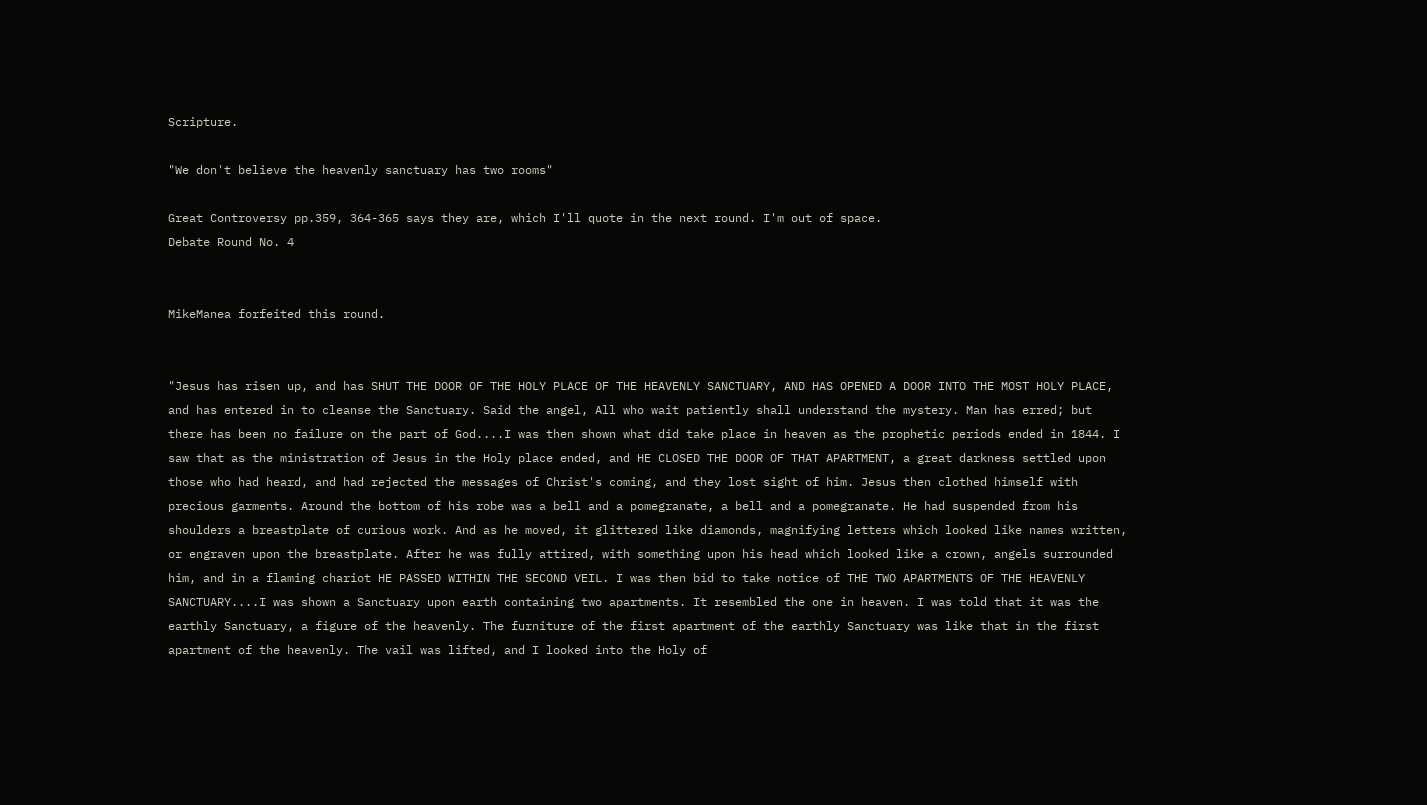Scripture.

"We don't believe the heavenly sanctuary has two rooms"

Great Controversy pp.359, 364-365 says they are, which I'll quote in the next round. I'm out of space.
Debate Round No. 4


MikeManea forfeited this round.


"Jesus has risen up, and has SHUT THE DOOR OF THE HOLY PLACE OF THE HEAVENLY SANCTUARY, AND HAS OPENED A DOOR INTO THE MOST HOLY PLACE, and has entered in to cleanse the Sanctuary. Said the angel, All who wait patiently shall understand the mystery. Man has erred; but there has been no failure on the part of God....I was then shown what did take place in heaven as the prophetic periods ended in 1844. I saw that as the ministration of Jesus in the Holy place ended, and HE CLOSED THE DOOR OF THAT APARTMENT, a great darkness settled upon those who had heard, and had rejected the messages of Christ's coming, and they lost sight of him. Jesus then clothed himself with precious garments. Around the bottom of his robe was a bell and a pomegranate, a bell and a pomegranate. He had suspended from his shoulders a breastplate of curious work. And as he moved, it glittered like diamonds, magnifying letters which looked like names written, or engraven upon the breastplate. After he was fully attired, with something upon his head which looked like a crown, angels surrounded him, and in a flaming chariot HE PASSED WITHIN THE SECOND VEIL. I was then bid to take notice of THE TWO APARTMENTS OF THE HEAVENLY SANCTUARY....I was shown a Sanctuary upon earth containing two apartments. It resembled the one in heaven. I was told that it was the earthly Sanctuary, a figure of the heavenly. The furniture of the first apartment of the earthly Sanctuary was like that in the first apartment of the heavenly. The vail was lifted, and I looked into the Holy of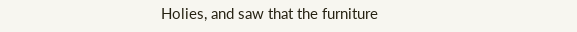Holies, and saw that the furniture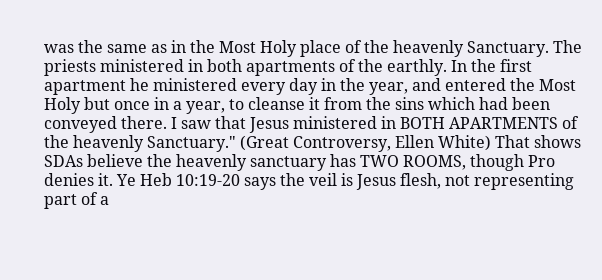was the same as in the Most Holy place of the heavenly Sanctuary. The priests ministered in both apartments of the earthly. In the first apartment he ministered every day in the year, and entered the Most Holy but once in a year, to cleanse it from the sins which had been conveyed there. I saw that Jesus ministered in BOTH APARTMENTS of the heavenly Sanctuary." (Great Controversy, Ellen White) That shows SDAs believe the heavenly sanctuary has TWO ROOMS, though Pro denies it. Ye Heb 10:19-20 says the veil is Jesus flesh, not representing part of a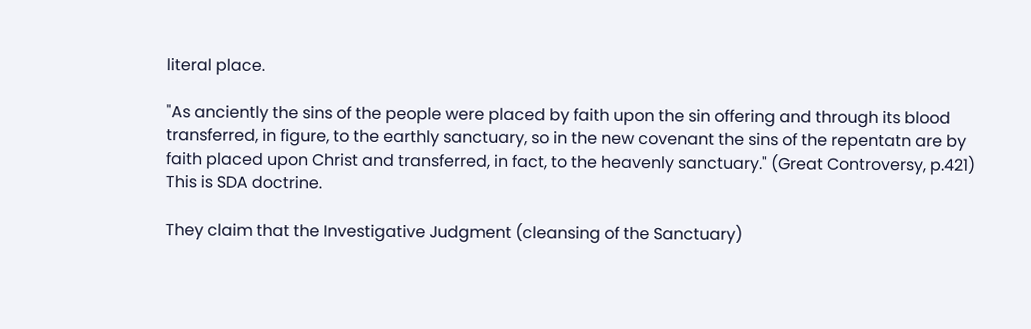literal place.

"As anciently the sins of the people were placed by faith upon the sin offering and through its blood transferred, in figure, to the earthly sanctuary, so in the new covenant the sins of the repentatn are by faith placed upon Christ and transferred, in fact, to the heavenly sanctuary." (Great Controversy, p.421) This is SDA doctrine.

They claim that the Investigative Judgment (cleansing of the Sanctuary)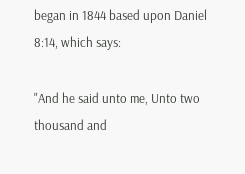began in 1844 based upon Daniel 8:14, which says:

"And he said unto me, Unto two thousand and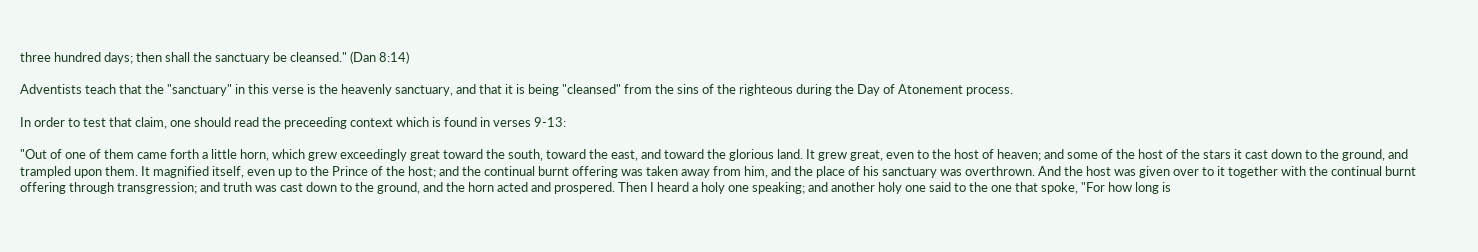three hundred days; then shall the sanctuary be cleansed." (Dan 8:14)

Adventists teach that the "sanctuary" in this verse is the heavenly sanctuary, and that it is being "cleansed" from the sins of the righteous during the Day of Atonement process.

In order to test that claim, one should read the preceeding context which is found in verses 9-13:

"Out of one of them came forth a little horn, which grew exceedingly great toward the south, toward the east, and toward the glorious land. It grew great, even to the host of heaven; and some of the host of the stars it cast down to the ground, and trampled upon them. It magnified itself, even up to the Prince of the host; and the continual burnt offering was taken away from him, and the place of his sanctuary was overthrown. And the host was given over to it together with the continual burnt offering through transgression; and truth was cast down to the ground, and the horn acted and prospered. Then I heard a holy one speaking; and another holy one said to the one that spoke, "For how long is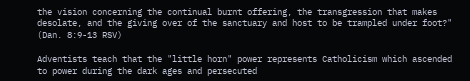the vision concerning the continual burnt offering, the transgression that makes desolate, and the giving over of the sanctuary and host to be trampled under foot?" (Dan. 8:9-13 RSV)

Adventists teach that the "little horn" power represents Catholicism which ascended to power during the dark ages and persecuted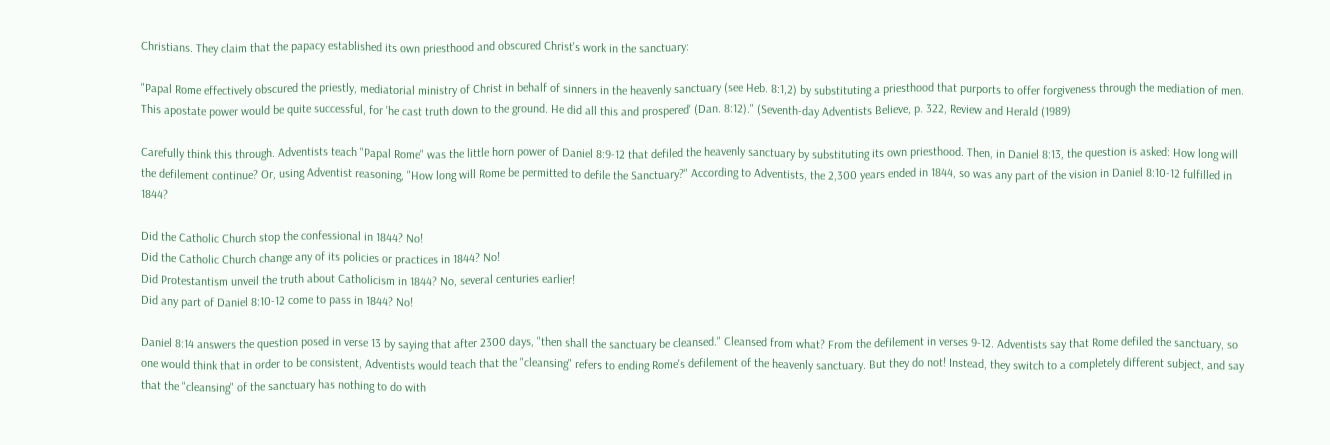Christians. They claim that the papacy established its own priesthood and obscured Christ's work in the sanctuary:

"Papal Rome effectively obscured the priestly, mediatorial ministry of Christ in behalf of sinners in the heavenly sanctuary (see Heb. 8:1,2) by substituting a priesthood that purports to offer forgiveness through the mediation of men. This apostate power would be quite successful, for 'he cast truth down to the ground. He did all this and prospered' (Dan. 8:12)." (Seventh-day Adventists Believe, p. 322, Review and Herald (1989)

Carefully think this through. Adventists teach "Papal Rome" was the little horn power of Daniel 8:9-12 that defiled the heavenly sanctuary by substituting its own priesthood. Then, in Daniel 8:13, the question is asked: How long will the defilement continue? Or, using Adventist reasoning, "How long will Rome be permitted to defile the Sanctuary?" According to Adventists, the 2,300 years ended in 1844, so was any part of the vision in Daniel 8:10-12 fulfilled in 1844?

Did the Catholic Church stop the confessional in 1844? No!
Did the Catholic Church change any of its policies or practices in 1844? No!
Did Protestantism unveil the truth about Catholicism in 1844? No, several centuries earlier!
Did any part of Daniel 8:10-12 come to pass in 1844? No!

Daniel 8:14 answers the question posed in verse 13 by saying that after 2300 days, "then shall the sanctuary be cleansed." Cleansed from what? From the defilement in verses 9-12. Adventists say that Rome defiled the sanctuary, so one would think that in order to be consistent, Adventists would teach that the "cleansing" refers to ending Rome's defilement of the heavenly sanctuary. But they do not! Instead, they switch to a completely different subject, and say that the "cleansing" of the sanctuary has nothing to do with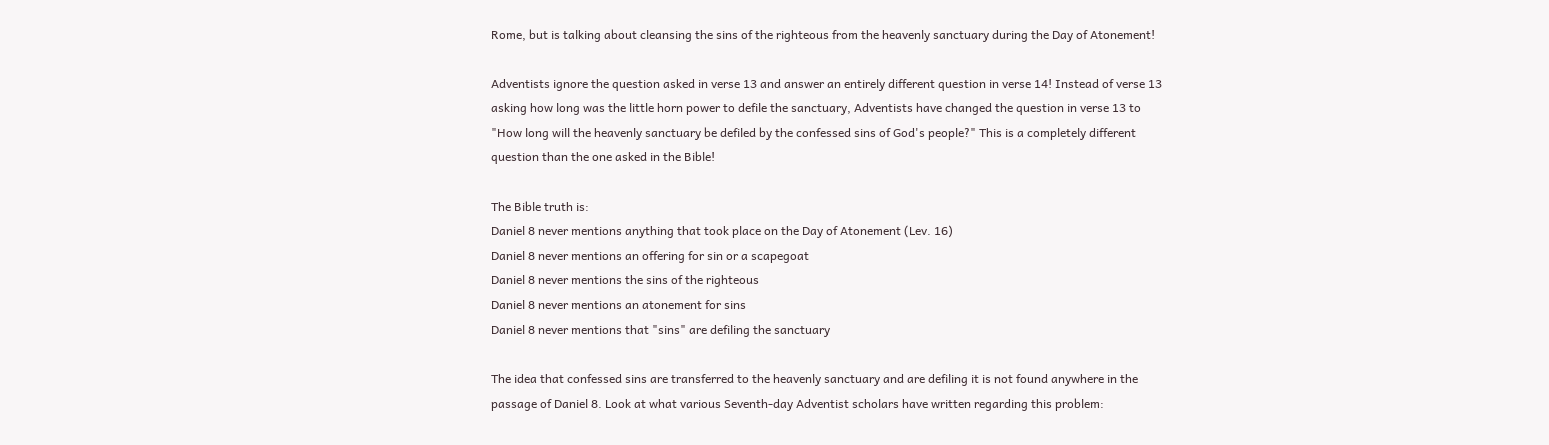Rome, but is talking about cleansing the sins of the righteous from the heavenly sanctuary during the Day of Atonement!

Adventists ignore the question asked in verse 13 and answer an entirely different question in verse 14! Instead of verse 13 asking how long was the little horn power to defile the sanctuary, Adventists have changed the question in verse 13 to "How long will the heavenly sanctuary be defiled by the confessed sins of God's people?" This is a completely different question than the one asked in the Bible!

The Bible truth is:
Daniel 8 never mentions anything that took place on the Day of Atonement (Lev. 16)
Daniel 8 never mentions an offering for sin or a scapegoat
Daniel 8 never mentions the sins of the righteous
Daniel 8 never mentions an atonement for sins
Daniel 8 never mentions that "sins" are defiling the sanctuary

The idea that confessed sins are transferred to the heavenly sanctuary and are defiling it is not found anywhere in the passage of Daniel 8. Look at what various Seventh-day Adventist scholars have written regarding this problem: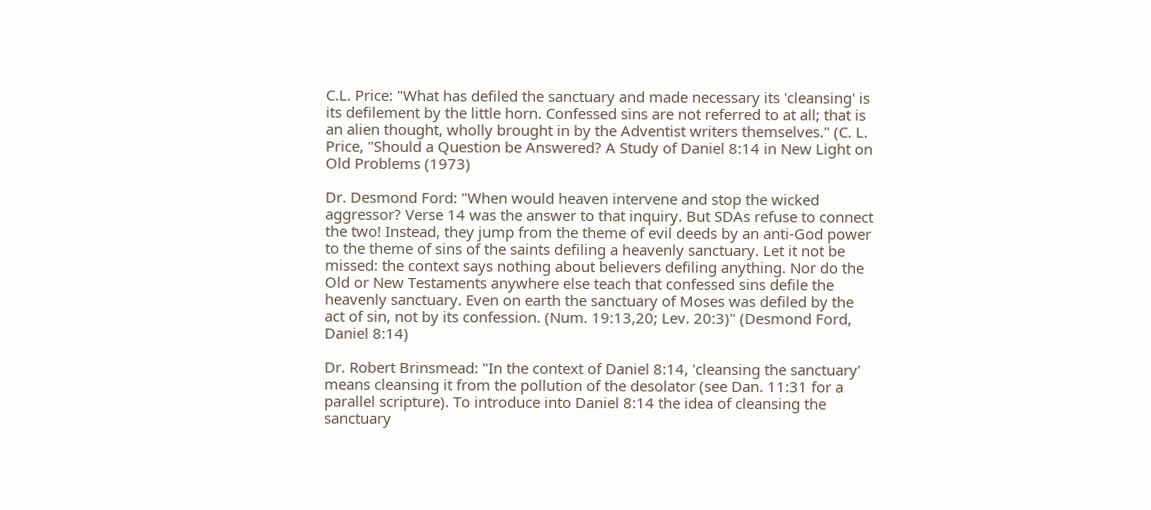C.L. Price: "What has defiled the sanctuary and made necessary its 'cleansing' is its defilement by the little horn. Confessed sins are not referred to at all; that is an alien thought, wholly brought in by the Adventist writers themselves." (C. L. Price, "Should a Question be Answered? A Study of Daniel 8:14 in New Light on Old Problems (1973)

Dr. Desmond Ford: "When would heaven intervene and stop the wicked aggressor? Verse 14 was the answer to that inquiry. But SDAs refuse to connect the two! Instead, they jump from the theme of evil deeds by an anti-God power to the theme of sins of the saints defiling a heavenly sanctuary. Let it not be missed: the context says nothing about believers defiling anything. Nor do the Old or New Testaments anywhere else teach that confessed sins defile the heavenly sanctuary. Even on earth the sanctuary of Moses was defiled by the act of sin, not by its confession. (Num. 19:13,20; Lev. 20:3)" (Desmond Ford, Daniel 8:14)

Dr. Robert Brinsmead: "In the context of Daniel 8:14, 'cleansing the sanctuary' means cleansing it from the pollution of the desolator (see Dan. 11:31 for a parallel scripture). To introduce into Daniel 8:14 the idea of cleansing the sanctuary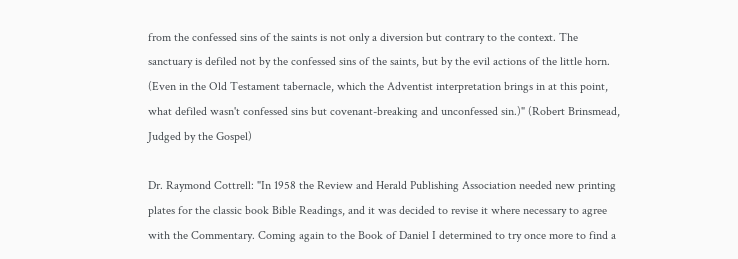from the confessed sins of the saints is not only a diversion but contrary to the context. The sanctuary is defiled not by the confessed sins of the saints, but by the evil actions of the little horn. (Even in the Old Testament tabernacle, which the Adventist interpretation brings in at this point, what defiled wasn't confessed sins but covenant-breaking and unconfessed sin.)" (Robert Brinsmead, Judged by the Gospel)

Dr. Raymond Cottrell: "In 1958 the Review and Herald Publishing Association needed new printing plates for the classic book Bible Readings, and it was decided to revise it where necessary to agree with the Commentary. Coming again to the Book of Daniel I determined to try once more to find a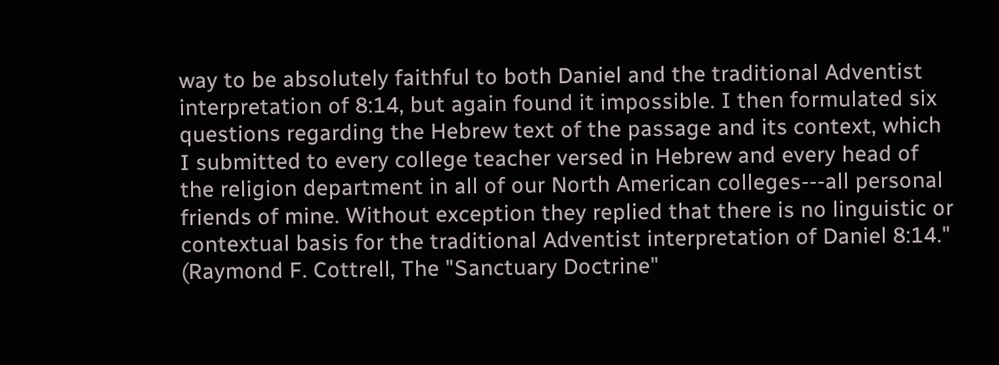way to be absolutely faithful to both Daniel and the traditional Adventist interpretation of 8:14, but again found it impossible. I then formulated six questions regarding the Hebrew text of the passage and its context, which I submitted to every college teacher versed in Hebrew and every head of the religion department in all of our North American colleges---all personal friends of mine. Without exception they replied that there is no linguistic or contextual basis for the traditional Adventist interpretation of Daniel 8:14." (Raymond F. Cottrell, The "Sanctuary Doctrine"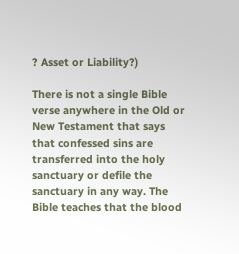? Asset or Liability?)

There is not a single Bible verse anywhere in the Old or New Testament that says that confessed sins are transferred into the holy sanctuary or defile the sanctuary in any way. The Bible teaches that the blood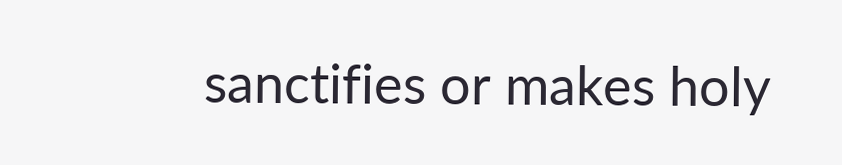sanctifies or makes holy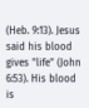(Heb. 9:13). Jesus said his blood gives "life" (John 6:53). His blood is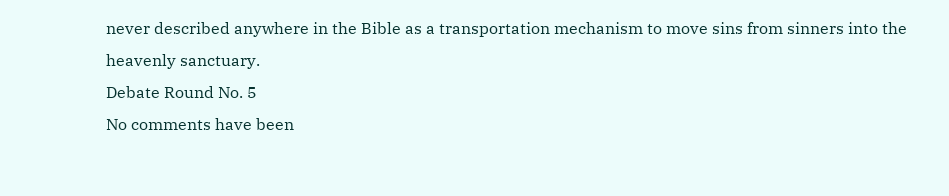never described anywhere in the Bible as a transportation mechanism to move sins from sinners into the heavenly sanctuary.
Debate Round No. 5
No comments have been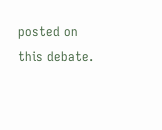posted on this debate.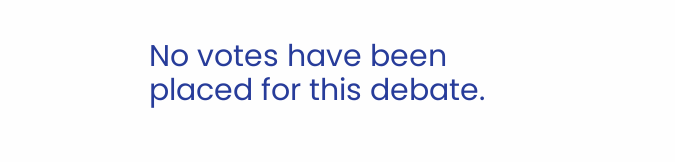No votes have been placed for this debate.